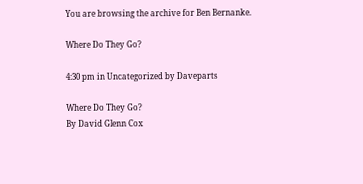You are browsing the archive for Ben Bernanke.

Where Do They Go?

4:30 pm in Uncategorized by Daveparts

Where Do They Go?
By David Glenn Cox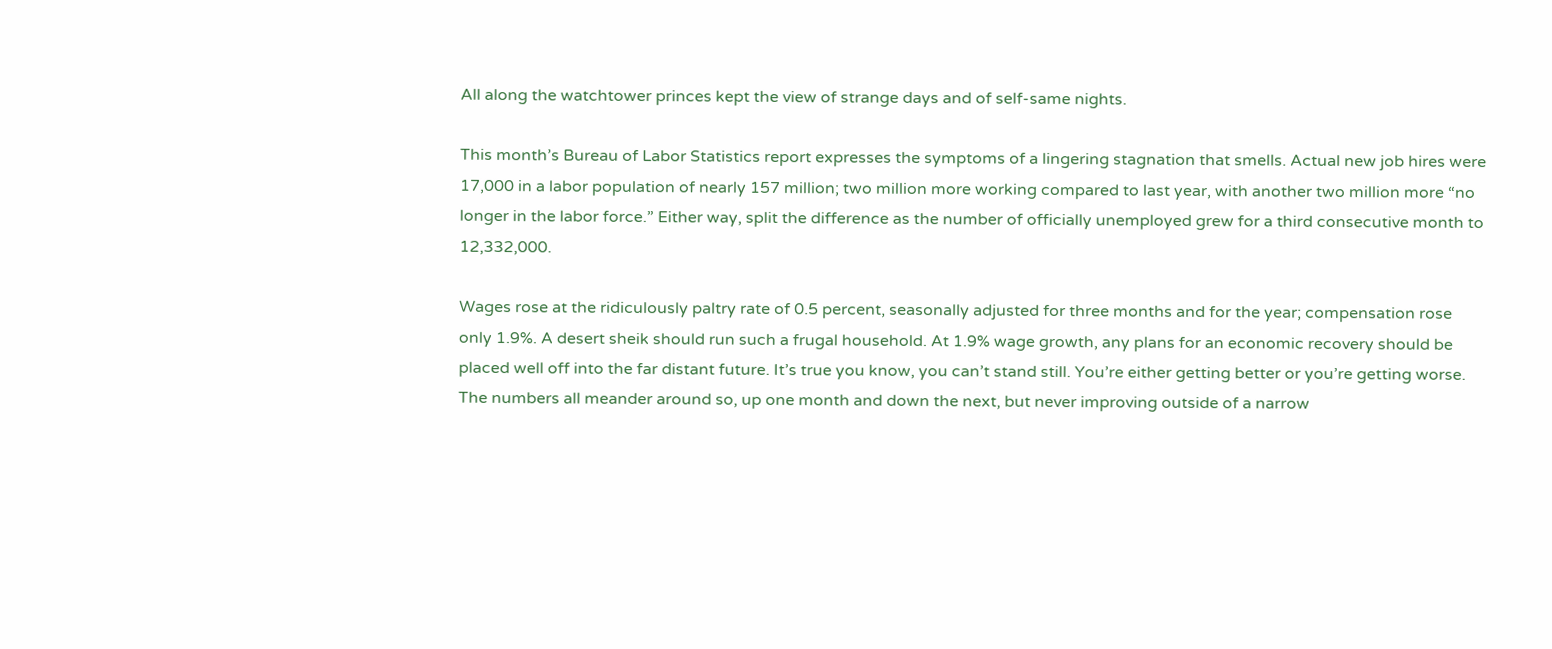All along the watchtower princes kept the view of strange days and of self-same nights.

This month’s Bureau of Labor Statistics report expresses the symptoms of a lingering stagnation that smells. Actual new job hires were 17,000 in a labor population of nearly 157 million; two million more working compared to last year, with another two million more “no longer in the labor force.” Either way, split the difference as the number of officially unemployed grew for a third consecutive month to 12,332,000.

Wages rose at the ridiculously paltry rate of 0.5 percent, seasonally adjusted for three months and for the year; compensation rose only 1.9%. A desert sheik should run such a frugal household. At 1.9% wage growth, any plans for an economic recovery should be placed well off into the far distant future. It’s true you know, you can’t stand still. You’re either getting better or you’re getting worse. The numbers all meander around so, up one month and down the next, but never improving outside of a narrow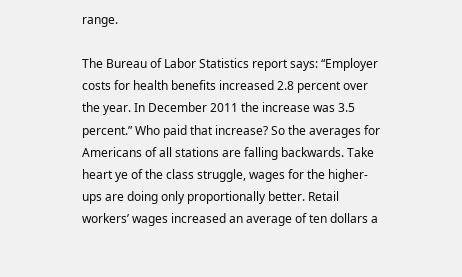range.

The Bureau of Labor Statistics report says: “Employer costs for health benefits increased 2.8 percent over the year. In December 2011 the increase was 3.5 percent.” Who paid that increase? So the averages for Americans of all stations are falling backwards. Take heart ye of the class struggle, wages for the higher-ups are doing only proportionally better. Retail workers’ wages increased an average of ten dollars a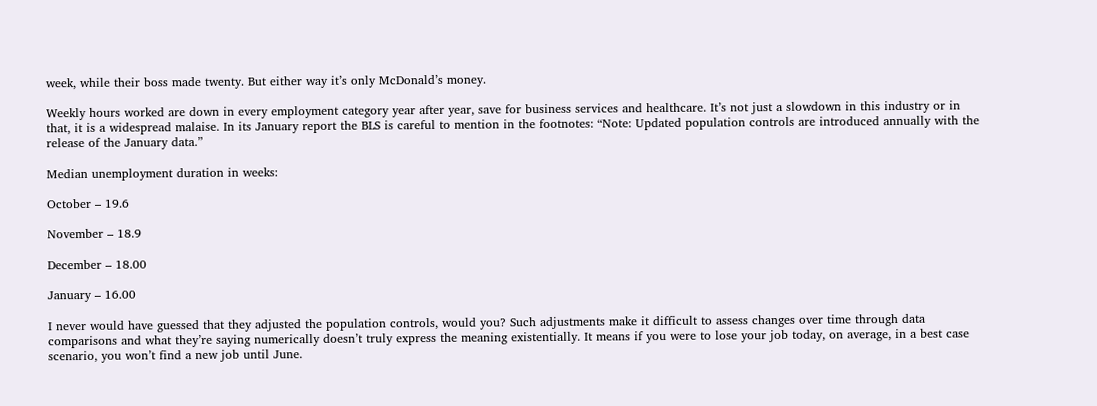week, while their boss made twenty. But either way it’s only McDonald’s money.

Weekly hours worked are down in every employment category year after year, save for business services and healthcare. It’s not just a slowdown in this industry or in that, it is a widespread malaise. In its January report the BLS is careful to mention in the footnotes: “Note: Updated population controls are introduced annually with the release of the January data.”

Median unemployment duration in weeks:

October – 19.6

November – 18.9

December – 18.00

January – 16.00

I never would have guessed that they adjusted the population controls, would you? Such adjustments make it difficult to assess changes over time through data comparisons and what they’re saying numerically doesn’t truly express the meaning existentially. It means if you were to lose your job today, on average, in a best case scenario, you won’t find a new job until June.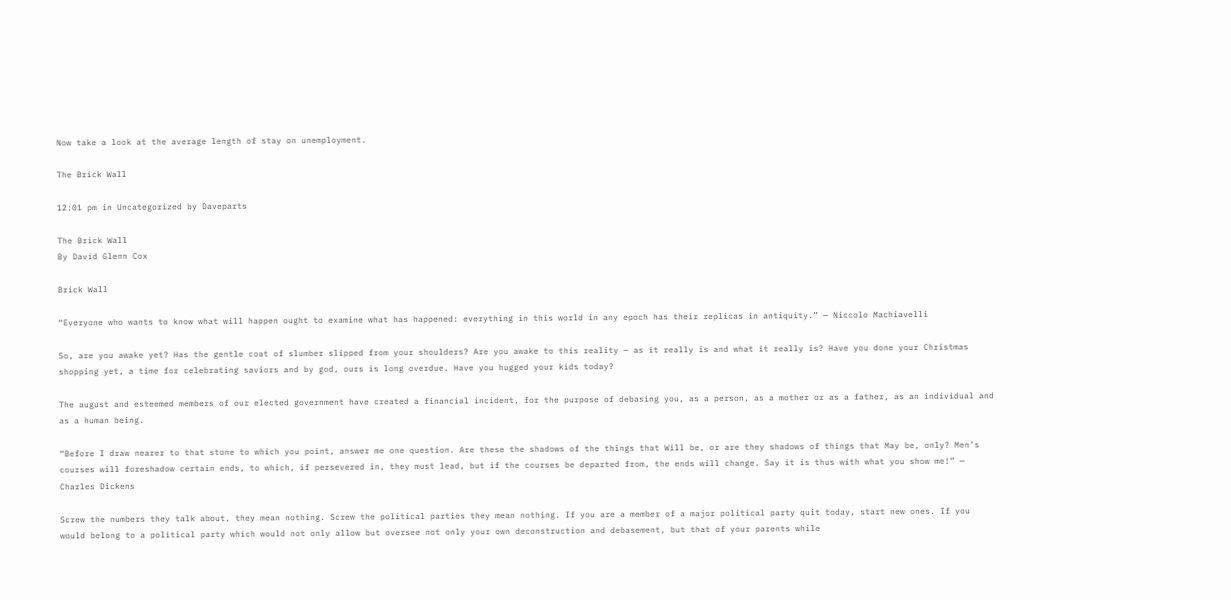Now take a look at the average length of stay on unemployment.

The Brick Wall

12:01 pm in Uncategorized by Daveparts

The Brick Wall
By David Glenn Cox

Brick Wall

“Everyone who wants to know what will happen ought to examine what has happened: everything in this world in any epoch has their replicas in antiquity.” — Niccolo Machiavelli

So, are you awake yet? Has the gentle coat of slumber slipped from your shoulders? Are you awake to this reality — as it really is and what it really is? Have you done your Christmas shopping yet, a time for celebrating saviors and by god, ours is long overdue. Have you hugged your kids today?

The august and esteemed members of our elected government have created a financial incident, for the purpose of debasing you, as a person, as a mother or as a father, as an individual and as a human being.

“Before I draw nearer to that stone to which you point, answer me one question. Are these the shadows of the things that Will be, or are they shadows of things that May be, only? Men’s courses will foreshadow certain ends, to which, if persevered in, they must lead, but if the courses be departed from, the ends will change. Say it is thus with what you show me!” — Charles Dickens

Screw the numbers they talk about, they mean nothing. Screw the political parties they mean nothing. If you are a member of a major political party quit today, start new ones. If you would belong to a political party which would not only allow but oversee not only your own deconstruction and debasement, but that of your parents while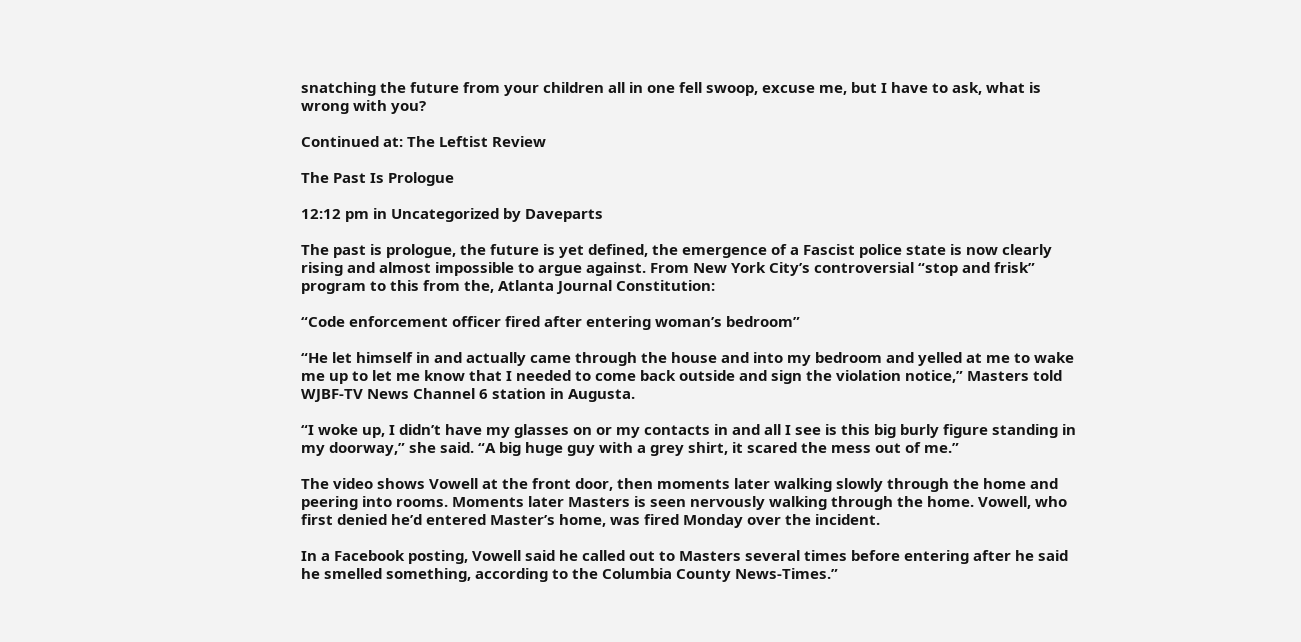snatching the future from your children all in one fell swoop, excuse me, but I have to ask, what is wrong with you?

Continued at: The Leftist Review

The Past Is Prologue

12:12 pm in Uncategorized by Daveparts

The past is prologue, the future is yet defined, the emergence of a Fascist police state is now clearly rising and almost impossible to argue against. From New York City’s controversial “stop and frisk” program to this from the, Atlanta Journal Constitution:

“Code enforcement officer fired after entering woman’s bedroom”

“He let himself in and actually came through the house and into my bedroom and yelled at me to wake me up to let me know that I needed to come back outside and sign the violation notice,” Masters told WJBF-TV News Channel 6 station in Augusta.

“I woke up, I didn’t have my glasses on or my contacts in and all I see is this big burly figure standing in my doorway,” she said. “A big huge guy with a grey shirt, it scared the mess out of me.”

The video shows Vowell at the front door, then moments later walking slowly through the home and peering into rooms. Moments later Masters is seen nervously walking through the home. Vowell, who first denied he’d entered Master’s home, was fired Monday over the incident.

In a Facebook posting, Vowell said he called out to Masters several times before entering after he said he smelled something, according to the Columbia County News-Times.”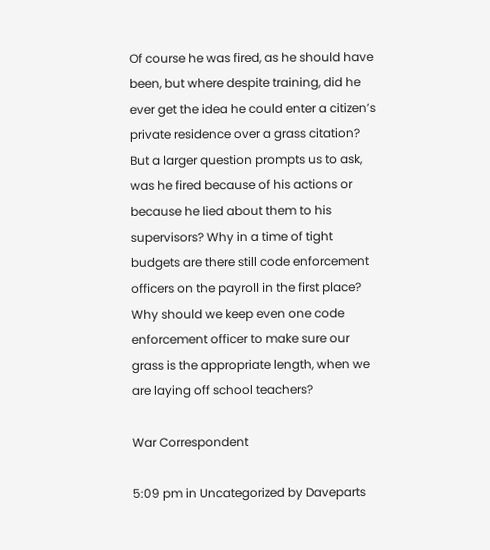Of course he was fired, as he should have been, but where despite training, did he ever get the idea he could enter a citizen’s private residence over a grass citation? But a larger question prompts us to ask, was he fired because of his actions or because he lied about them to his supervisors? Why in a time of tight budgets are there still code enforcement officers on the payroll in the first place? Why should we keep even one code enforcement officer to make sure our grass is the appropriate length, when we are laying off school teachers?

War Correspondent

5:09 pm in Uncategorized by Daveparts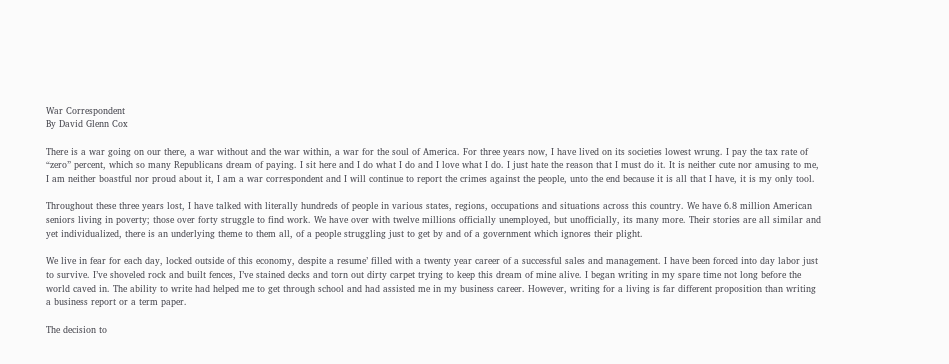War Correspondent
By David Glenn Cox

There is a war going on our there, a war without and the war within, a war for the soul of America. For three years now, I have lived on its societies lowest wrung. I pay the tax rate of “zero” percent, which so many Republicans dream of paying. I sit here and I do what I do and I love what I do. I just hate the reason that I must do it. It is neither cute nor amusing to me, I am neither boastful nor proud about it, I am a war correspondent and I will continue to report the crimes against the people, unto the end because it is all that I have, it is my only tool.

Throughout these three years lost, I have talked with literally hundreds of people in various states, regions, occupations and situations across this country. We have 6.8 million American seniors living in poverty; those over forty struggle to find work. We have over with twelve millions officially unemployed, but unofficially, its many more. Their stories are all similar and yet individualized, there is an underlying theme to them all, of a people struggling just to get by and of a government which ignores their plight.

We live in fear for each day, locked outside of this economy, despite a resume’ filled with a twenty year career of a successful sales and management. I have been forced into day labor just to survive. I’ve shoveled rock and built fences, I’ve stained decks and torn out dirty carpet trying to keep this dream of mine alive. I began writing in my spare time not long before the world caved in. The ability to write had helped me to get through school and had assisted me in my business career. However, writing for a living is far different proposition than writing a business report or a term paper.

The decision to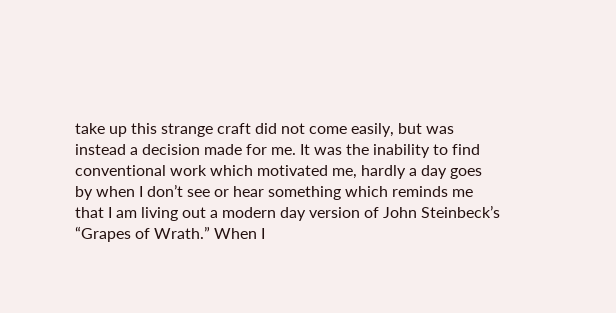take up this strange craft did not come easily, but was instead a decision made for me. It was the inability to find conventional work which motivated me, hardly a day goes by when I don’t see or hear something which reminds me that I am living out a modern day version of John Steinbeck’s “Grapes of Wrath.” When I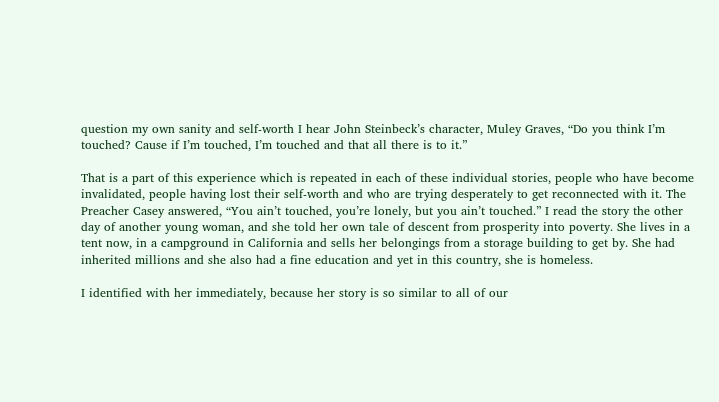question my own sanity and self-worth I hear John Steinbeck’s character, Muley Graves, “Do you think I’m touched? Cause if I’m touched, I’m touched and that all there is to it.”

That is a part of this experience which is repeated in each of these individual stories, people who have become invalidated, people having lost their self-worth and who are trying desperately to get reconnected with it. The Preacher Casey answered, “You ain’t touched, you’re lonely, but you ain’t touched.” I read the story the other day of another young woman, and she told her own tale of descent from prosperity into poverty. She lives in a tent now, in a campground in California and sells her belongings from a storage building to get by. She had inherited millions and she also had a fine education and yet in this country, she is homeless.

I identified with her immediately, because her story is so similar to all of our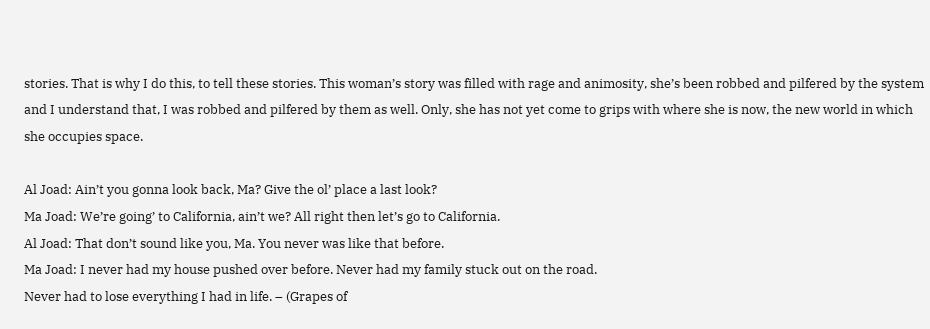stories. That is why I do this, to tell these stories. This woman’s story was filled with rage and animosity, she’s been robbed and pilfered by the system and I understand that, I was robbed and pilfered by them as well. Only, she has not yet come to grips with where she is now, the new world in which she occupies space.

Al Joad: Ain’t you gonna look back, Ma? Give the ol’ place a last look?
Ma Joad: We’re going’ to California, ain’t we? All right then let’s go to California.
Al Joad: That don’t sound like you, Ma. You never was like that before.
Ma Joad: I never had my house pushed over before. Never had my family stuck out on the road.
Never had to lose everything I had in life. – (Grapes of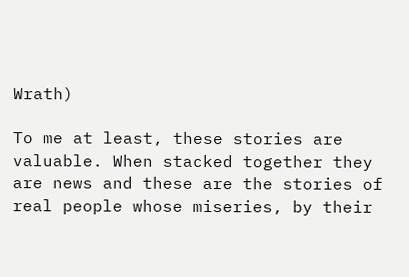Wrath)

To me at least, these stories are valuable. When stacked together they are news and these are the stories of real people whose miseries, by their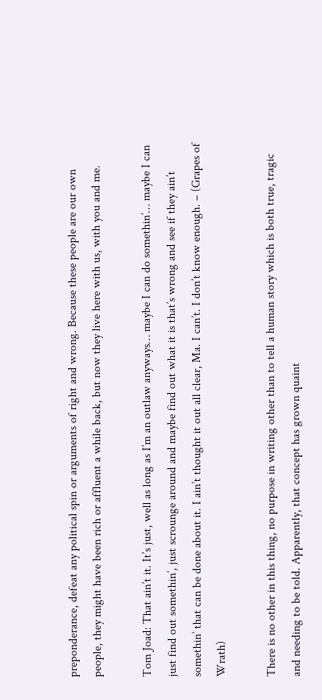preponderance, defeat any political spin or arguments of right and wrong. Because these people are our own people, they might have been rich or affluent a while back, but now they live here with us, with you and me.

Tom Joad: That ain’t it. It’s just, well as long as I’m an outlaw anyways… maybe I can do somethin’… maybe I can just find out somethin’, just scrounge around and maybe find out what it is that’s wrong and see if they ain’t somethin’ that can be done about it. I ain’t thought it out all clear, Ma. I can’t. I don’t know enough. – (Grapes of Wrath)

There is no other in this thing, no purpose in writing other than to tell a human story which is both true, tragic and needing to be told. Apparently, that concept has grown quaint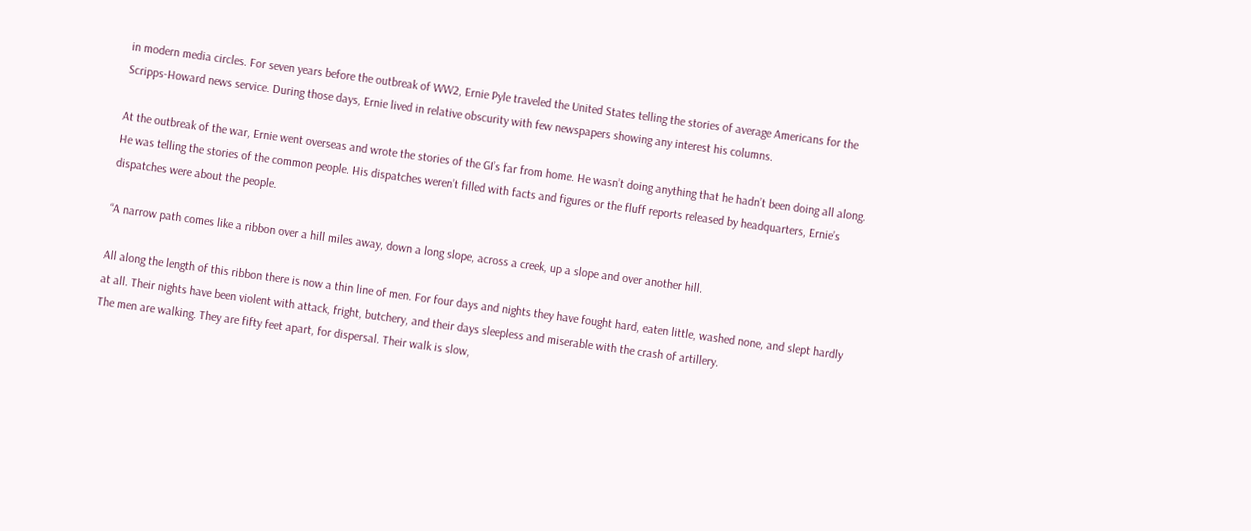in modern media circles. For seven years before the outbreak of WW2, Ernie Pyle traveled the United States telling the stories of average Americans for the Scripps-Howard news service. During those days, Ernie lived in relative obscurity with few newspapers showing any interest his columns.

At the outbreak of the war, Ernie went overseas and wrote the stories of the GI’s far from home. He wasn’t doing anything that he hadn’t been doing all along. He was telling the stories of the common people. His dispatches weren’t filled with facts and figures or the fluff reports released by headquarters, Ernie’s dispatches were about the people.

“A narrow path comes like a ribbon over a hill miles away, down a long slope, across a creek, up a slope and over another hill.

All along the length of this ribbon there is now a thin line of men. For four days and nights they have fought hard, eaten little, washed none, and slept hardly at all. Their nights have been violent with attack, fright, butchery, and their days sleepless and miserable with the crash of artillery.
The men are walking. They are fifty feet apart, for dispersal. Their walk is slow,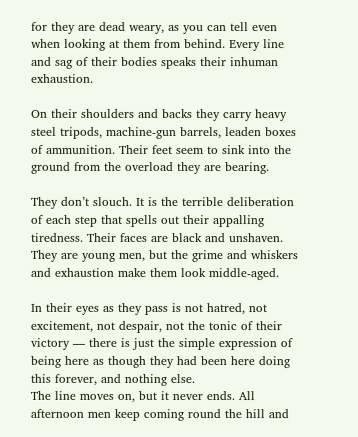for they are dead weary, as you can tell even when looking at them from behind. Every line and sag of their bodies speaks their inhuman exhaustion.

On their shoulders and backs they carry heavy steel tripods, machine-gun barrels, leaden boxes of ammunition. Their feet seem to sink into the ground from the overload they are bearing.

They don’t slouch. It is the terrible deliberation of each step that spells out their appalling tiredness. Their faces are black and unshaven. They are young men, but the grime and whiskers and exhaustion make them look middle-aged.

In their eyes as they pass is not hatred, not excitement, not despair, not the tonic of their victory — there is just the simple expression of being here as though they had been here doing this forever, and nothing else.
The line moves on, but it never ends. All afternoon men keep coming round the hill and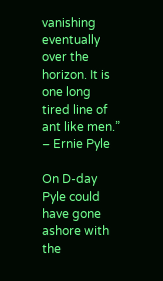vanishing eventually over the horizon. It is one long tired line of ant like men.” – Ernie Pyle

On D-day Pyle could have gone ashore with the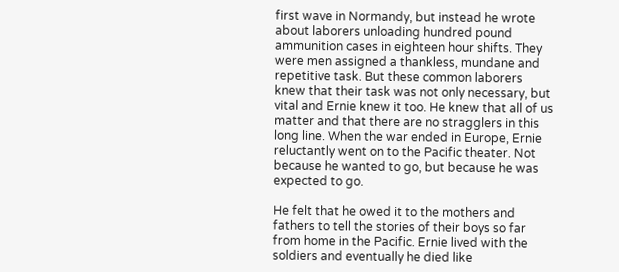first wave in Normandy, but instead he wrote about laborers unloading hundred pound ammunition cases in eighteen hour shifts. They were men assigned a thankless, mundane and repetitive task. But these common laborers knew that their task was not only necessary, but vital and Ernie knew it too. He knew that all of us matter and that there are no stragglers in this long line. When the war ended in Europe, Ernie reluctantly went on to the Pacific theater. Not because he wanted to go, but because he was expected to go.

He felt that he owed it to the mothers and fathers to tell the stories of their boys so far from home in the Pacific. Ernie lived with the soldiers and eventually he died like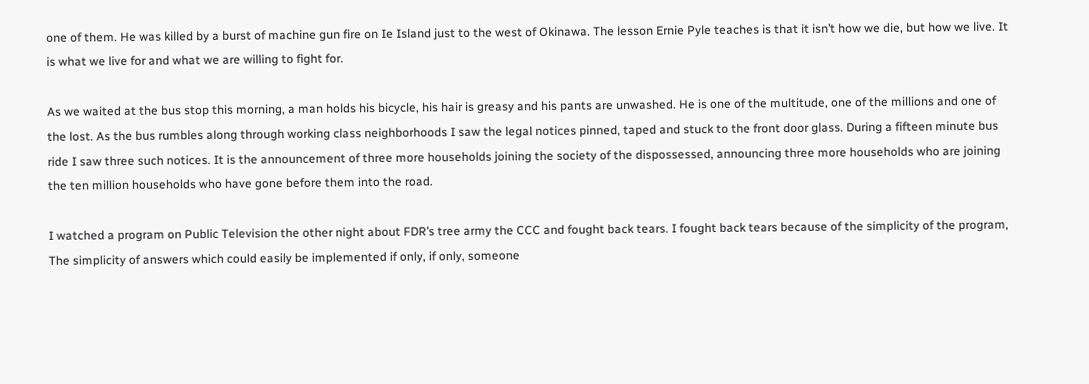one of them. He was killed by a burst of machine gun fire on Ie Island just to the west of Okinawa. The lesson Ernie Pyle teaches is that it isn’t how we die, but how we live. It is what we live for and what we are willing to fight for.

As we waited at the bus stop this morning, a man holds his bicycle, his hair is greasy and his pants are unwashed. He is one of the multitude, one of the millions and one of the lost. As the bus rumbles along through working class neighborhoods I saw the legal notices pinned, taped and stuck to the front door glass. During a fifteen minute bus ride I saw three such notices. It is the announcement of three more households joining the society of the dispossessed, announcing three more households who are joining the ten million households who have gone before them into the road.

I watched a program on Public Television the other night about FDR’s tree army the CCC and fought back tears. I fought back tears because of the simplicity of the program, The simplicity of answers which could easily be implemented if only, if only, someone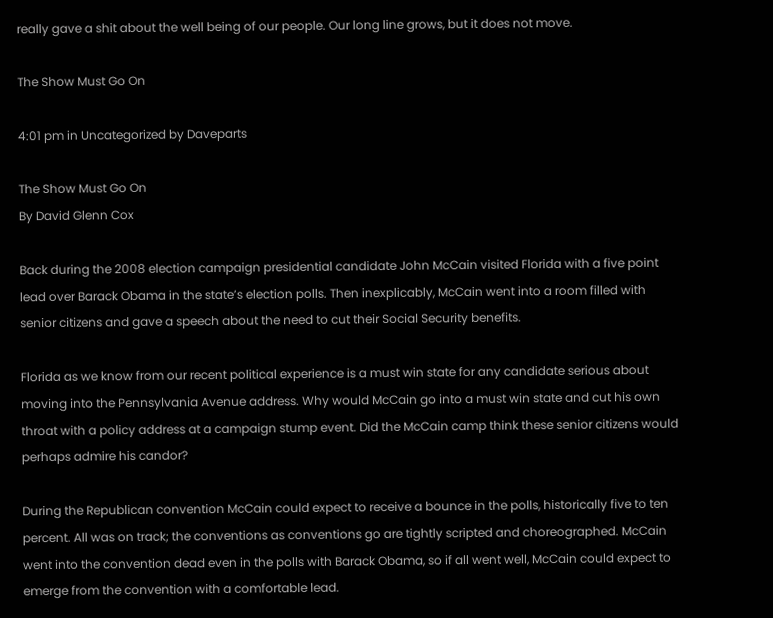really gave a shit about the well being of our people. Our long line grows, but it does not move.

The Show Must Go On

4:01 pm in Uncategorized by Daveparts

The Show Must Go On
By David Glenn Cox

Back during the 2008 election campaign presidential candidate John McCain visited Florida with a five point lead over Barack Obama in the state’s election polls. Then inexplicably, McCain went into a room filled with senior citizens and gave a speech about the need to cut their Social Security benefits.

Florida as we know from our recent political experience is a must win state for any candidate serious about moving into the Pennsylvania Avenue address. Why would McCain go into a must win state and cut his own throat with a policy address at a campaign stump event. Did the McCain camp think these senior citizens would perhaps admire his candor?

During the Republican convention McCain could expect to receive a bounce in the polls, historically five to ten percent. All was on track; the conventions as conventions go are tightly scripted and choreographed. McCain went into the convention dead even in the polls with Barack Obama, so if all went well, McCain could expect to emerge from the convention with a comfortable lead.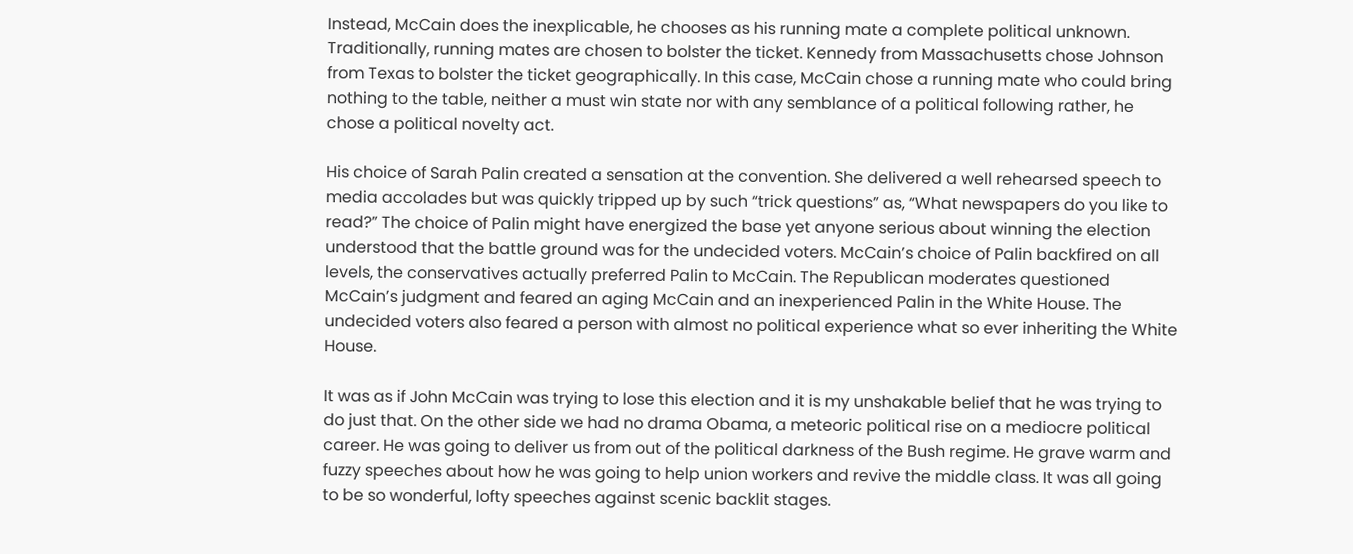Instead, McCain does the inexplicable, he chooses as his running mate a complete political unknown. Traditionally, running mates are chosen to bolster the ticket. Kennedy from Massachusetts chose Johnson from Texas to bolster the ticket geographically. In this case, McCain chose a running mate who could bring nothing to the table, neither a must win state nor with any semblance of a political following rather, he chose a political novelty act.

His choice of Sarah Palin created a sensation at the convention. She delivered a well rehearsed speech to media accolades but was quickly tripped up by such “trick questions” as, “What newspapers do you like to read?” The choice of Palin might have energized the base yet anyone serious about winning the election understood that the battle ground was for the undecided voters. McCain’s choice of Palin backfired on all levels, the conservatives actually preferred Palin to McCain. The Republican moderates questioned McCain’s judgment and feared an aging McCain and an inexperienced Palin in the White House. The undecided voters also feared a person with almost no political experience what so ever inheriting the White House.

It was as if John McCain was trying to lose this election and it is my unshakable belief that he was trying to do just that. On the other side we had no drama Obama, a meteoric political rise on a mediocre political career. He was going to deliver us from out of the political darkness of the Bush regime. He grave warm and fuzzy speeches about how he was going to help union workers and revive the middle class. It was all going to be so wonderful, lofty speeches against scenic backlit stages.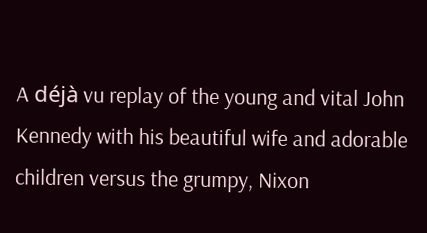A déjà vu replay of the young and vital John Kennedy with his beautiful wife and adorable children versus the grumpy, Nixon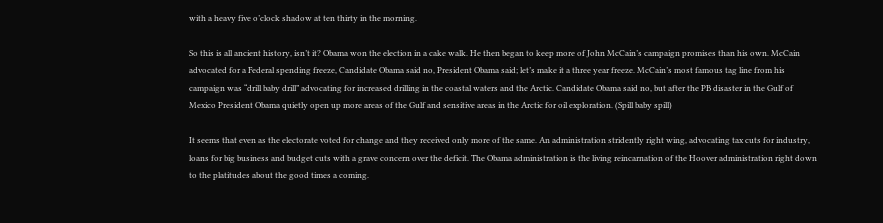with a heavy five o’clock shadow at ten thirty in the morning.

So this is all ancient history, isn’t it? Obama won the election in a cake walk. He then began to keep more of John McCain’s campaign promises than his own. McCain advocated for a Federal spending freeze, Candidate Obama said no, President Obama said; let’s make it a three year freeze. McCain’s most famous tag line from his campaign was “drill baby drill” advocating for increased drilling in the coastal waters and the Arctic. Candidate Obama said no, but after the PB disaster in the Gulf of Mexico President Obama quietly open up more areas of the Gulf and sensitive areas in the Arctic for oil exploration. (Spill baby spill)

It seems that even as the electorate voted for change and they received only more of the same. An administration stridently right wing, advocating tax cuts for industry, loans for big business and budget cuts with a grave concern over the deficit. The Obama administration is the living reincarnation of the Hoover administration right down to the platitudes about the good times a coming.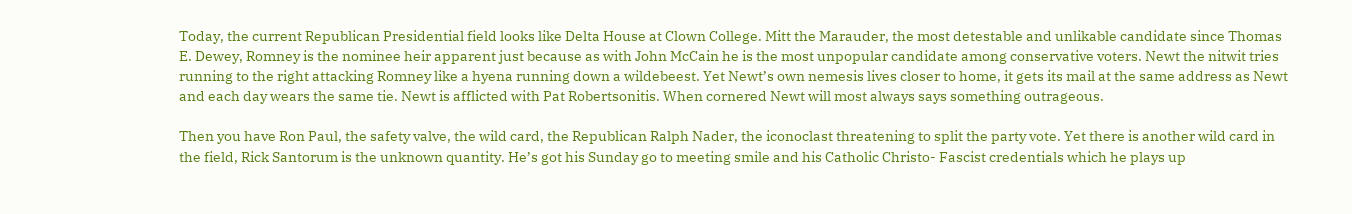Today, the current Republican Presidential field looks like Delta House at Clown College. Mitt the Marauder, the most detestable and unlikable candidate since Thomas E. Dewey, Romney is the nominee heir apparent just because as with John McCain he is the most unpopular candidate among conservative voters. Newt the nitwit tries running to the right attacking Romney like a hyena running down a wildebeest. Yet Newt’s own nemesis lives closer to home, it gets its mail at the same address as Newt and each day wears the same tie. Newt is afflicted with Pat Robertsonitis. When cornered Newt will most always says something outrageous.

Then you have Ron Paul, the safety valve, the wild card, the Republican Ralph Nader, the iconoclast threatening to split the party vote. Yet there is another wild card in the field, Rick Santorum is the unknown quantity. He’s got his Sunday go to meeting smile and his Catholic Christo- Fascist credentials which he plays up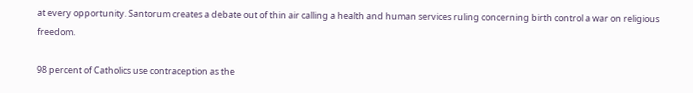at every opportunity. Santorum creates a debate out of thin air calling a health and human services ruling concerning birth control a war on religious freedom.

98 percent of Catholics use contraception as the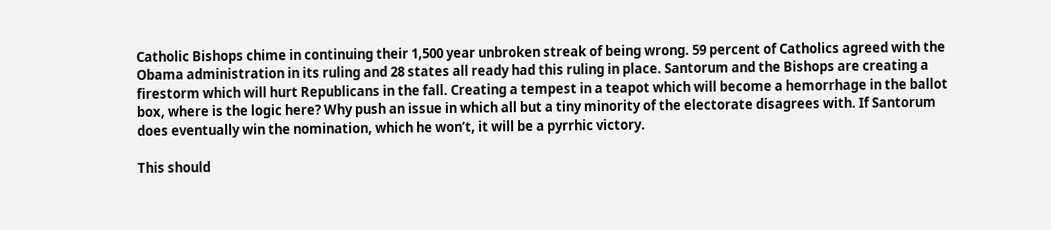Catholic Bishops chime in continuing their 1,500 year unbroken streak of being wrong. 59 percent of Catholics agreed with the Obama administration in its ruling and 28 states all ready had this ruling in place. Santorum and the Bishops are creating a firestorm which will hurt Republicans in the fall. Creating a tempest in a teapot which will become a hemorrhage in the ballot box, where is the logic here? Why push an issue in which all but a tiny minority of the electorate disagrees with. If Santorum does eventually win the nomination, which he won’t, it will be a pyrrhic victory.

This should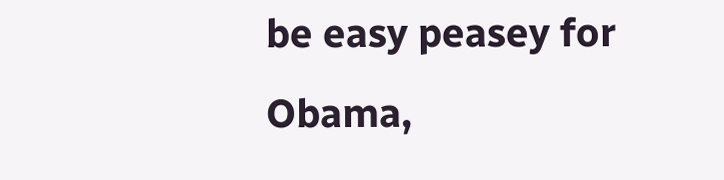be easy peasey for Obama,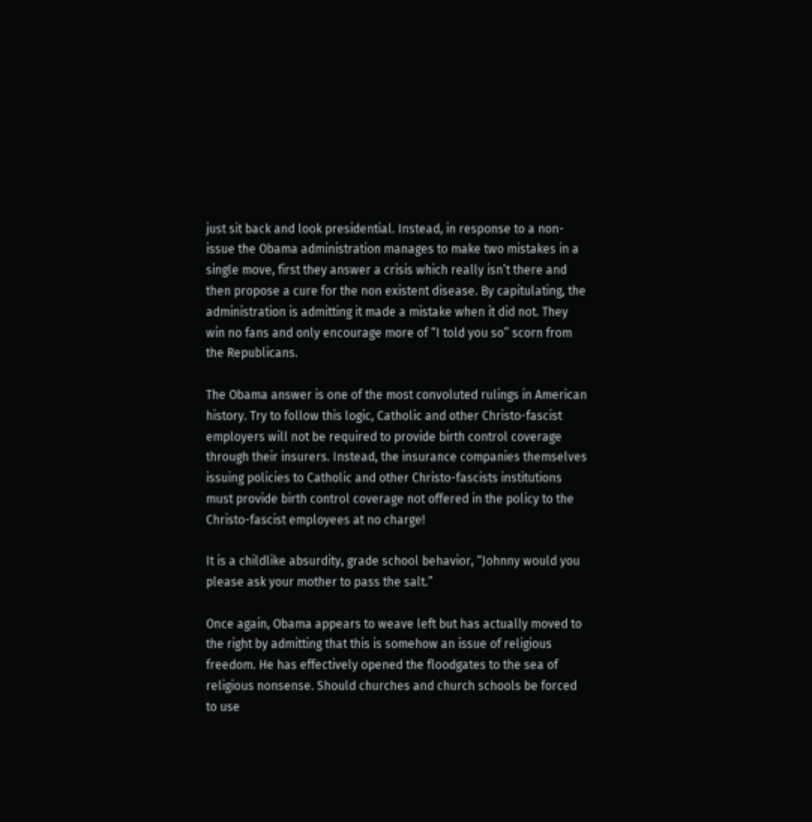just sit back and look presidential. Instead, in response to a non-issue the Obama administration manages to make two mistakes in a single move, first they answer a crisis which really isn’t there and then propose a cure for the non existent disease. By capitulating, the administration is admitting it made a mistake when it did not. They win no fans and only encourage more of “I told you so” scorn from the Republicans.

The Obama answer is one of the most convoluted rulings in American history. Try to follow this logic, Catholic and other Christo-fascist employers will not be required to provide birth control coverage through their insurers. Instead, the insurance companies themselves issuing policies to Catholic and other Christo-fascists institutions must provide birth control coverage not offered in the policy to the Christo-fascist employees at no charge!

It is a childlike absurdity, grade school behavior, “Johnny would you please ask your mother to pass the salt.”

Once again, Obama appears to weave left but has actually moved to the right by admitting that this is somehow an issue of religious freedom. He has effectively opened the floodgates to the sea of religious nonsense. Should churches and church schools be forced to use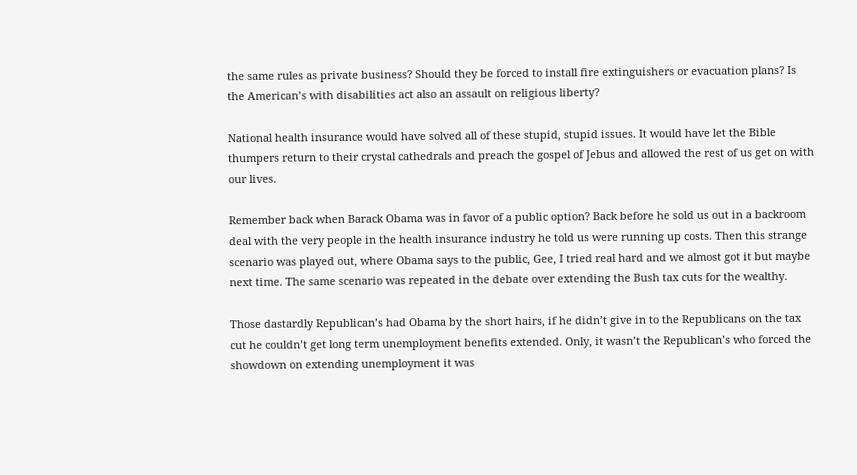the same rules as private business? Should they be forced to install fire extinguishers or evacuation plans? Is the American’s with disabilities act also an assault on religious liberty?

National health insurance would have solved all of these stupid, stupid issues. It would have let the Bible thumpers return to their crystal cathedrals and preach the gospel of Jebus and allowed the rest of us get on with our lives.

Remember back when Barack Obama was in favor of a public option? Back before he sold us out in a backroom deal with the very people in the health insurance industry he told us were running up costs. Then this strange scenario was played out, where Obama says to the public, Gee, I tried real hard and we almost got it but maybe next time. The same scenario was repeated in the debate over extending the Bush tax cuts for the wealthy.

Those dastardly Republican’s had Obama by the short hairs, if he didn’t give in to the Republicans on the tax cut he couldn’t get long term unemployment benefits extended. Only, it wasn’t the Republican’s who forced the showdown on extending unemployment it was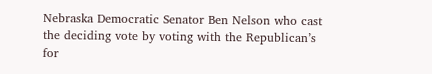Nebraska Democratic Senator Ben Nelson who cast the deciding vote by voting with the Republican’s for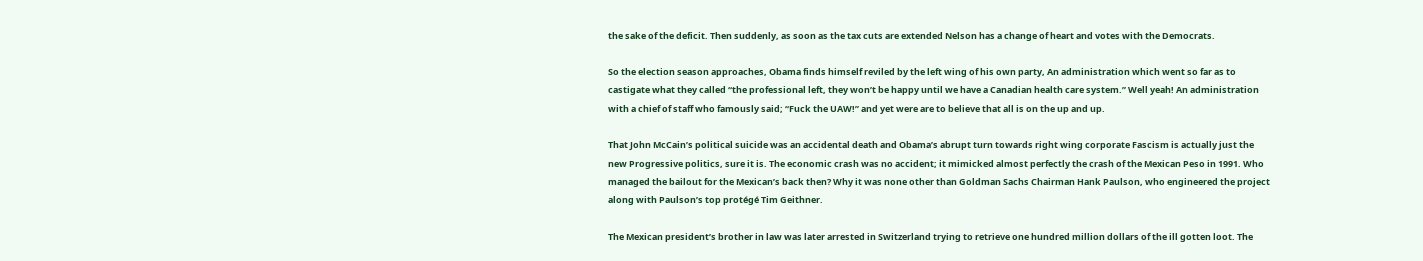the sake of the deficit. Then suddenly, as soon as the tax cuts are extended Nelson has a change of heart and votes with the Democrats.

So the election season approaches, Obama finds himself reviled by the left wing of his own party, An administration which went so far as to castigate what they called “the professional left, they won’t be happy until we have a Canadian health care system.” Well yeah! An administration with a chief of staff who famously said; “Fuck the UAW!” and yet were are to believe that all is on the up and up.

That John McCain’s political suicide was an accidental death and Obama’s abrupt turn towards right wing corporate Fascism is actually just the new Progressive politics, sure it is. The economic crash was no accident; it mimicked almost perfectly the crash of the Mexican Peso in 1991. Who managed the bailout for the Mexican’s back then? Why it was none other than Goldman Sachs Chairman Hank Paulson, who engineered the project along with Paulson’s top protégé Tim Geithner.

The Mexican president’s brother in law was later arrested in Switzerland trying to retrieve one hundred million dollars of the ill gotten loot. The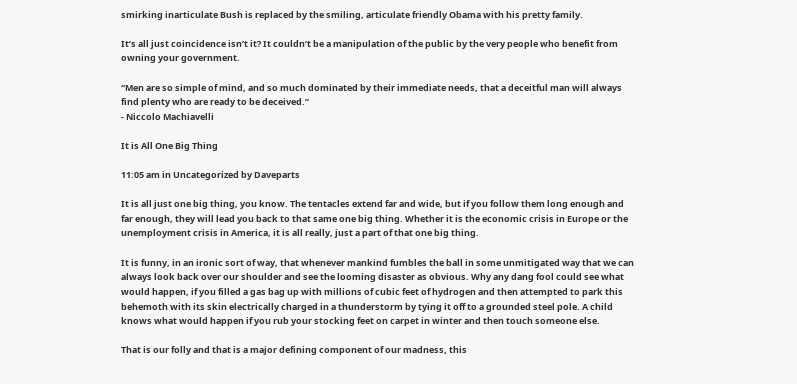smirking inarticulate Bush is replaced by the smiling, articulate friendly Obama with his pretty family.

It’s all just coincidence isn’t it? It couldn’t be a manipulation of the public by the very people who benefit from owning your government.

“Men are so simple of mind, and so much dominated by their immediate needs, that a deceitful man will always find plenty who are ready to be deceived.”
- Niccolo Machiavelli

It is All One Big Thing

11:05 am in Uncategorized by Daveparts

It is all just one big thing, you know. The tentacles extend far and wide, but if you follow them long enough and far enough, they will lead you back to that same one big thing. Whether it is the economic crisis in Europe or the unemployment crisis in America, it is all really, just a part of that one big thing.

It is funny, in an ironic sort of way, that whenever mankind fumbles the ball in some unmitigated way that we can always look back over our shoulder and see the looming disaster as obvious. Why any dang fool could see what would happen, if you filled a gas bag up with millions of cubic feet of hydrogen and then attempted to park this behemoth with its skin electrically charged in a thunderstorm by tying it off to a grounded steel pole. A child knows what would happen if you rub your stocking feet on carpet in winter and then touch someone else.

That is our folly and that is a major defining component of our madness, this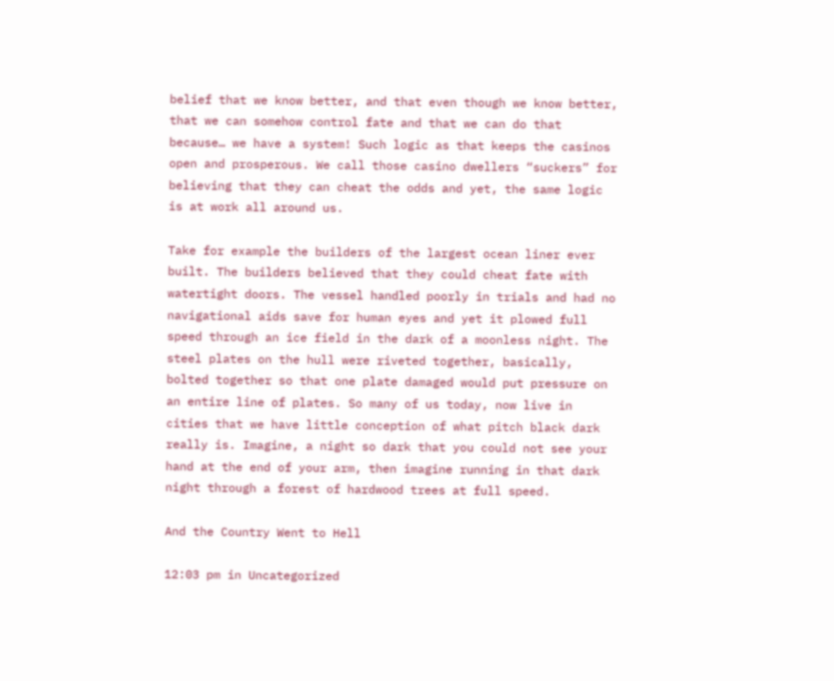belief that we know better, and that even though we know better, that we can somehow control fate and that we can do that because… we have a system! Such logic as that keeps the casinos open and prosperous. We call those casino dwellers “suckers” for believing that they can cheat the odds and yet, the same logic is at work all around us.

Take for example the builders of the largest ocean liner ever built. The builders believed that they could cheat fate with watertight doors. The vessel handled poorly in trials and had no navigational aids save for human eyes and yet it plowed full speed through an ice field in the dark of a moonless night. The steel plates on the hull were riveted together, basically, bolted together so that one plate damaged would put pressure on an entire line of plates. So many of us today, now live in cities that we have little conception of what pitch black dark really is. Imagine, a night so dark that you could not see your hand at the end of your arm, then imagine running in that dark night through a forest of hardwood trees at full speed.

And the Country Went to Hell

12:03 pm in Uncategorized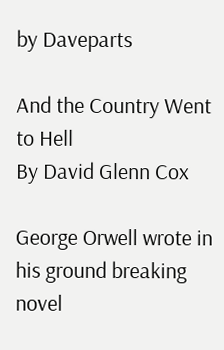by Daveparts

And the Country Went to Hell
By David Glenn Cox

George Orwell wrote in his ground breaking novel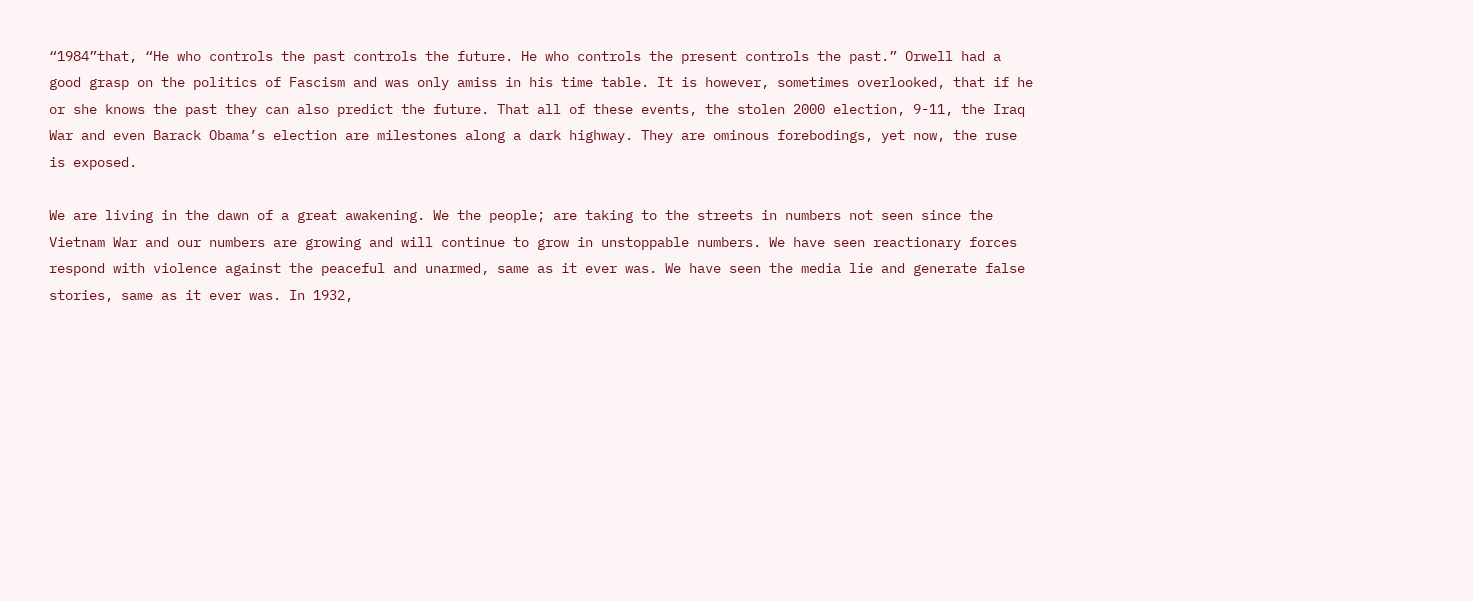“1984”that, “He who controls the past controls the future. He who controls the present controls the past.” Orwell had a good grasp on the politics of Fascism and was only amiss in his time table. It is however, sometimes overlooked, that if he or she knows the past they can also predict the future. That all of these events, the stolen 2000 election, 9-11, the Iraq War and even Barack Obama’s election are milestones along a dark highway. They are ominous forebodings, yet now, the ruse is exposed.

We are living in the dawn of a great awakening. We the people; are taking to the streets in numbers not seen since the Vietnam War and our numbers are growing and will continue to grow in unstoppable numbers. We have seen reactionary forces respond with violence against the peaceful and unarmed, same as it ever was. We have seen the media lie and generate false stories, same as it ever was. In 1932,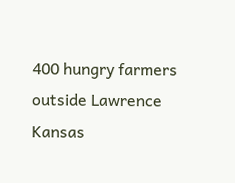400 hungry farmers outside Lawrence Kansas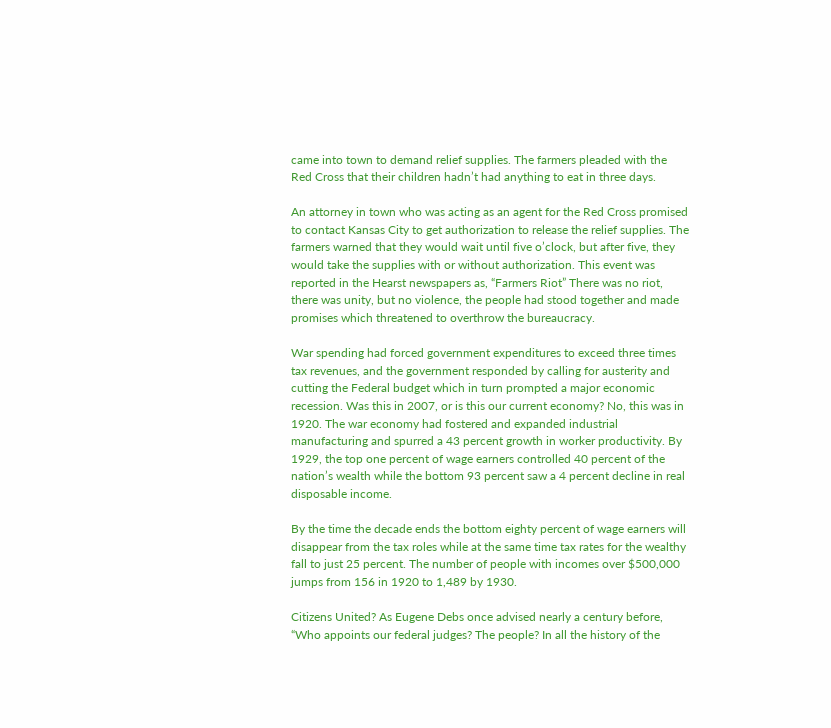came into town to demand relief supplies. The farmers pleaded with the Red Cross that their children hadn’t had anything to eat in three days.

An attorney in town who was acting as an agent for the Red Cross promised to contact Kansas City to get authorization to release the relief supplies. The farmers warned that they would wait until five o’clock, but after five, they would take the supplies with or without authorization. This event was reported in the Hearst newspapers as, “Farmers Riot” There was no riot, there was unity, but no violence, the people had stood together and made promises which threatened to overthrow the bureaucracy.

War spending had forced government expenditures to exceed three times tax revenues, and the government responded by calling for austerity and cutting the Federal budget which in turn prompted a major economic recession. Was this in 2007, or is this our current economy? No, this was in 1920. The war economy had fostered and expanded industrial manufacturing and spurred a 43 percent growth in worker productivity. By 1929, the top one percent of wage earners controlled 40 percent of the nation’s wealth while the bottom 93 percent saw a 4 percent decline in real disposable income.

By the time the decade ends the bottom eighty percent of wage earners will disappear from the tax roles while at the same time tax rates for the wealthy fall to just 25 percent. The number of people with incomes over $500,000 jumps from 156 in 1920 to 1,489 by 1930.

Citizens United? As Eugene Debs once advised nearly a century before, “Who appoints our federal judges? The people? In all the history of the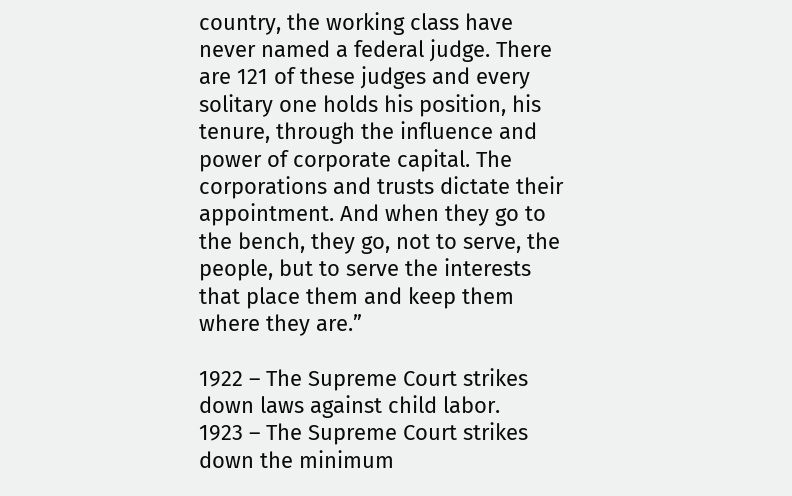country, the working class have never named a federal judge. There are 121 of these judges and every solitary one holds his position, his tenure, through the influence and power of corporate capital. The corporations and trusts dictate their appointment. And when they go to the bench, they go, not to serve, the people, but to serve the interests that place them and keep them where they are.”

1922 – The Supreme Court strikes down laws against child labor.
1923 – The Supreme Court strikes down the minimum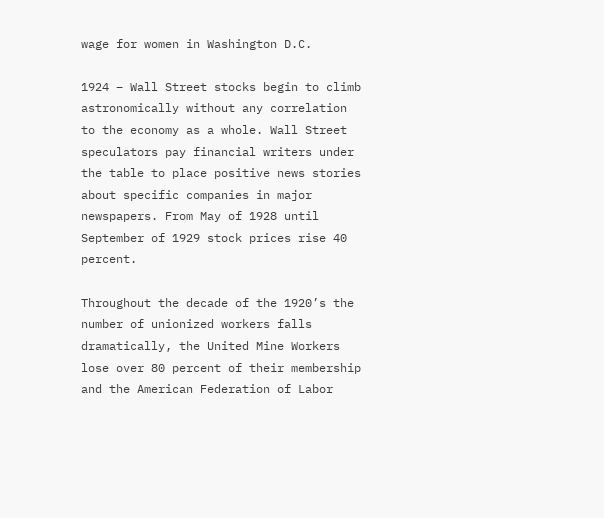wage for women in Washington D.C.

1924 – Wall Street stocks begin to climb astronomically without any correlation to the economy as a whole. Wall Street speculators pay financial writers under the table to place positive news stories about specific companies in major newspapers. From May of 1928 until September of 1929 stock prices rise 40 percent.

Throughout the decade of the 1920’s the number of unionized workers falls dramatically, the United Mine Workers lose over 80 percent of their membership and the American Federation of Labor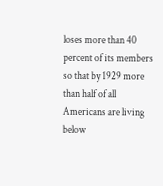loses more than 40 percent of its members so that by 1929 more than half of all Americans are living below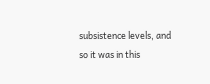subsistence levels, and so it was in this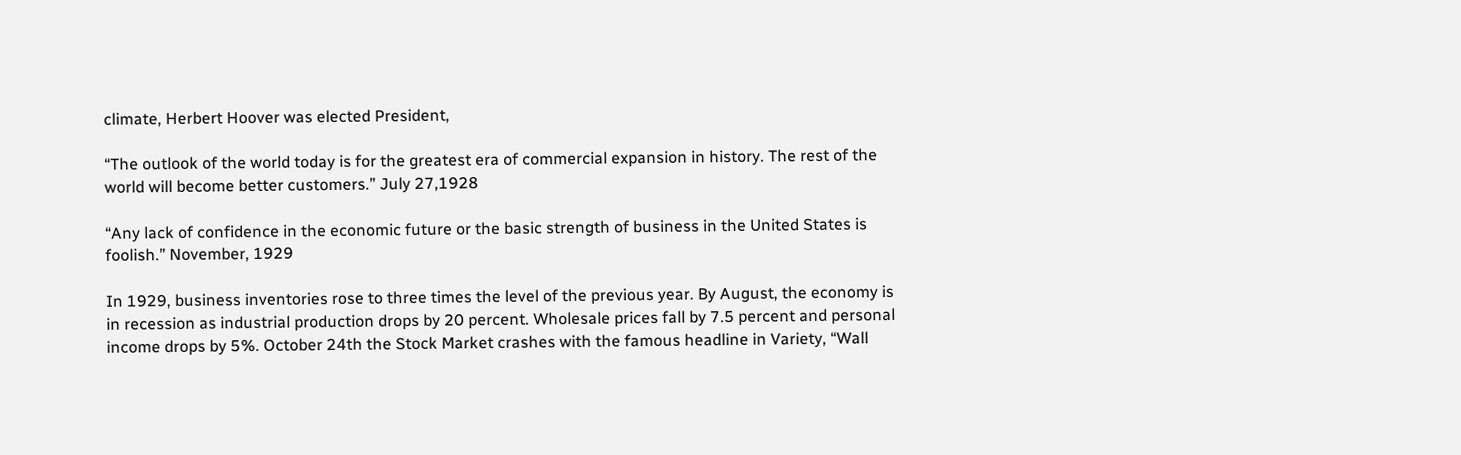climate, Herbert Hoover was elected President,

“The outlook of the world today is for the greatest era of commercial expansion in history. The rest of the world will become better customers.” July 27,1928

“Any lack of confidence in the economic future or the basic strength of business in the United States is foolish.” November, 1929

In 1929, business inventories rose to three times the level of the previous year. By August, the economy is in recession as industrial production drops by 20 percent. Wholesale prices fall by 7.5 percent and personal income drops by 5%. October 24th the Stock Market crashes with the famous headline in Variety, “Wall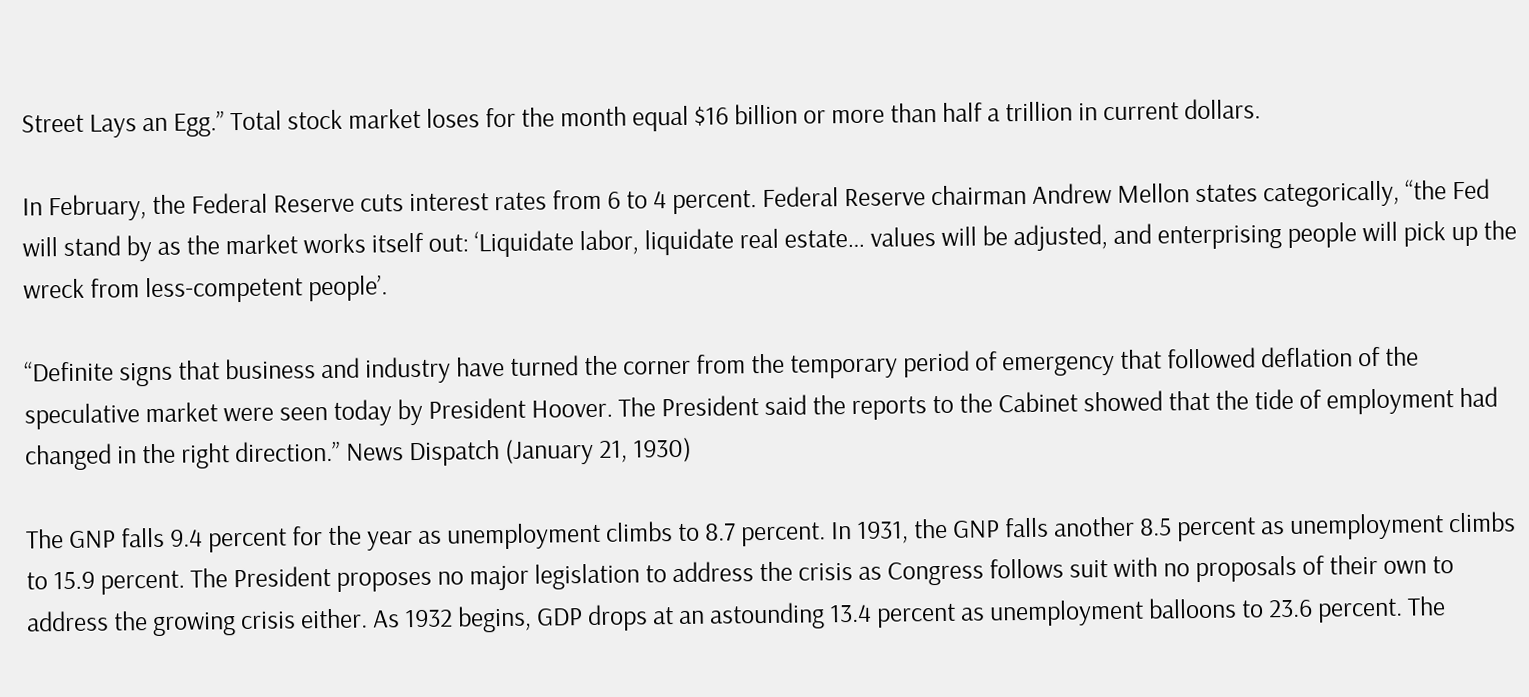Street Lays an Egg.” Total stock market loses for the month equal $16 billion or more than half a trillion in current dollars.

In February, the Federal Reserve cuts interest rates from 6 to 4 percent. Federal Reserve chairman Andrew Mellon states categorically, “the Fed will stand by as the market works itself out: ‘Liquidate labor, liquidate real estate… values will be adjusted, and enterprising people will pick up the wreck from less-competent people’.

“Definite signs that business and industry have turned the corner from the temporary period of emergency that followed deflation of the speculative market were seen today by President Hoover. The President said the reports to the Cabinet showed that the tide of employment had changed in the right direction.” News Dispatch (January 21, 1930)

The GNP falls 9.4 percent for the year as unemployment climbs to 8.7 percent. In 1931, the GNP falls another 8.5 percent as unemployment climbs to 15.9 percent. The President proposes no major legislation to address the crisis as Congress follows suit with no proposals of their own to address the growing crisis either. As 1932 begins, GDP drops at an astounding 13.4 percent as unemployment balloons to 23.6 percent. The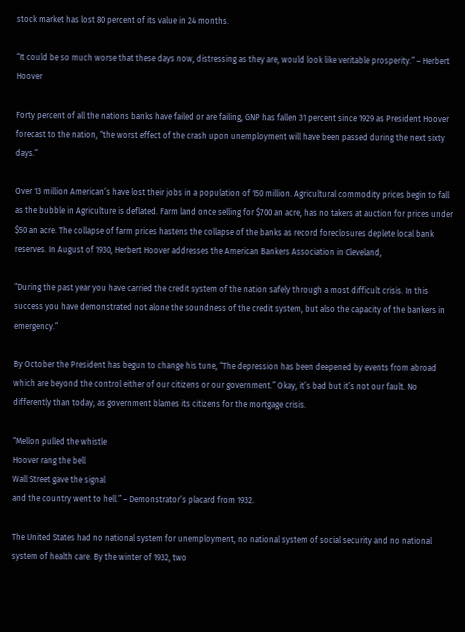stock market has lost 80 percent of its value in 24 months.

“It could be so much worse that these days now, distressing as they are, would look like veritable prosperity.” – Herbert Hoover

Forty percent of all the nations banks have failed or are failing, GNP has fallen 31 percent since 1929 as President Hoover forecast to the nation, “the worst effect of the crash upon unemployment will have been passed during the next sixty days.”

Over 13 million American’s have lost their jobs in a population of 150 million. Agricultural commodity prices begin to fall as the bubble in Agriculture is deflated. Farm land once selling for $700 an acre, has no takers at auction for prices under $50 an acre. The collapse of farm prices hastens the collapse of the banks as record foreclosures deplete local bank reserves. In August of 1930, Herbert Hoover addresses the American Bankers Association in Cleveland,

“During the past year you have carried the credit system of the nation safely through a most difficult crisis. In this success you have demonstrated not alone the soundness of the credit system, but also the capacity of the bankers in emergency.”

By October the President has begun to change his tune, “The depression has been deepened by events from abroad which are beyond the control either of our citizens or our government.” Okay, it’s bad but it’s not our fault. No differently than today, as government blames its citizens for the mortgage crisis.

“Mellon pulled the whistle
Hoover rang the bell
Wall Street gave the signal
and the country went to hell.” – Demonstrator’s placard from 1932.

The United States had no national system for unemployment, no national system of social security and no national system of health care. By the winter of 1932, two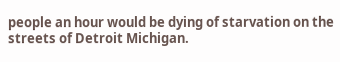people an hour would be dying of starvation on the streets of Detroit Michigan.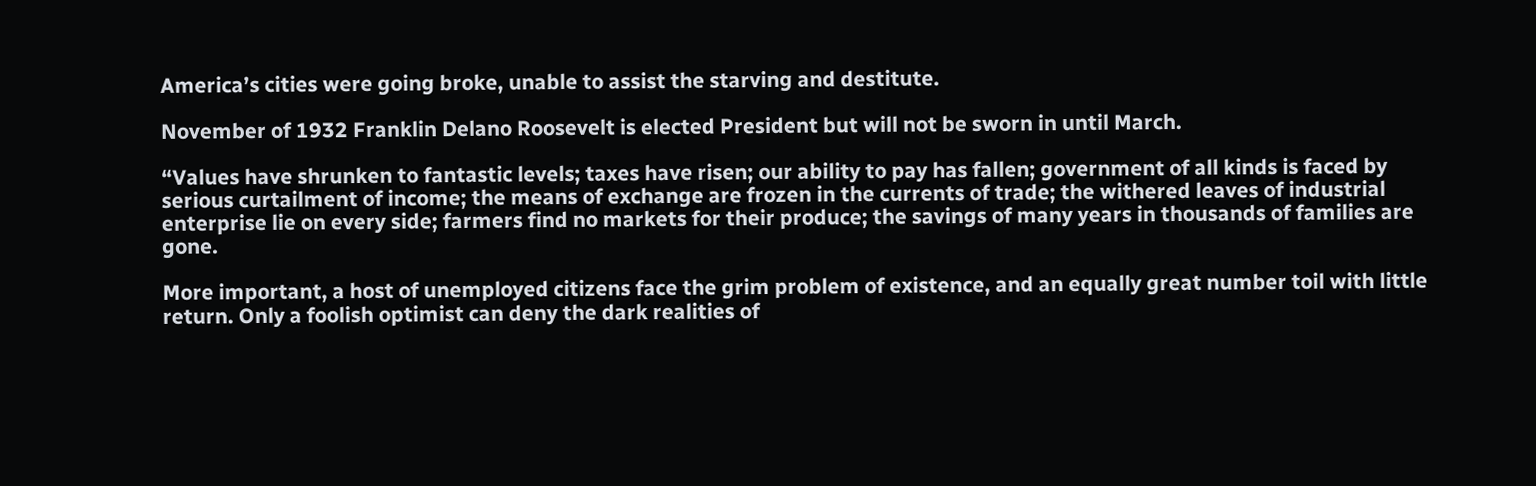America’s cities were going broke, unable to assist the starving and destitute.

November of 1932 Franklin Delano Roosevelt is elected President but will not be sworn in until March.

“Values have shrunken to fantastic levels; taxes have risen; our ability to pay has fallen; government of all kinds is faced by serious curtailment of income; the means of exchange are frozen in the currents of trade; the withered leaves of industrial enterprise lie on every side; farmers find no markets for their produce; the savings of many years in thousands of families are gone.

More important, a host of unemployed citizens face the grim problem of existence, and an equally great number toil with little return. Only a foolish optimist can deny the dark realities of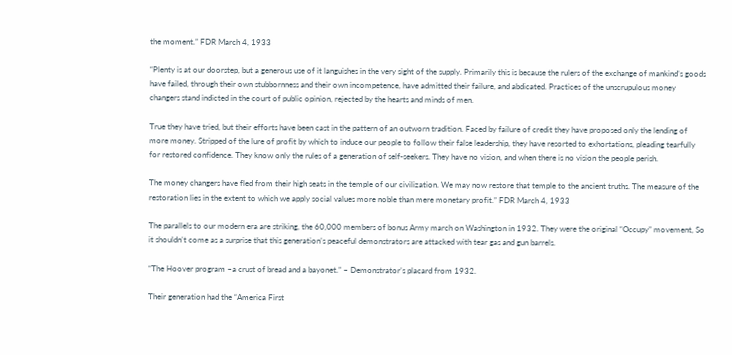the moment.” FDR March 4, 1933

“Plenty is at our doorstep, but a generous use of it languishes in the very sight of the supply. Primarily this is because the rulers of the exchange of mankind’s goods have failed, through their own stubbornness and their own incompetence, have admitted their failure, and abdicated. Practices of the unscrupulous money changers stand indicted in the court of public opinion, rejected by the hearts and minds of men.

True they have tried, but their efforts have been cast in the pattern of an outworn tradition. Faced by failure of credit they have proposed only the lending of more money. Stripped of the lure of profit by which to induce our people to follow their false leadership, they have resorted to exhortations, pleading tearfully for restored confidence. They know only the rules of a generation of self-seekers. They have no vision, and when there is no vision the people perish.

The money changers have fled from their high seats in the temple of our civilization. We may now restore that temple to the ancient truths. The measure of the restoration lies in the extent to which we apply social values more noble than mere monetary profit.” FDR March 4, 1933

The parallels to our modern era are striking, the 60,000 members of bonus Army march on Washington in 1932. They were the original “Occupy” movement, So it shouldn’t come as a surprise that this generation’s peaceful demonstrators are attacked with tear gas and gun barrels.

“The Hoover program –a crust of bread and a bayonet.” – Demonstrator’s placard from 1932.

Their generation had the “America First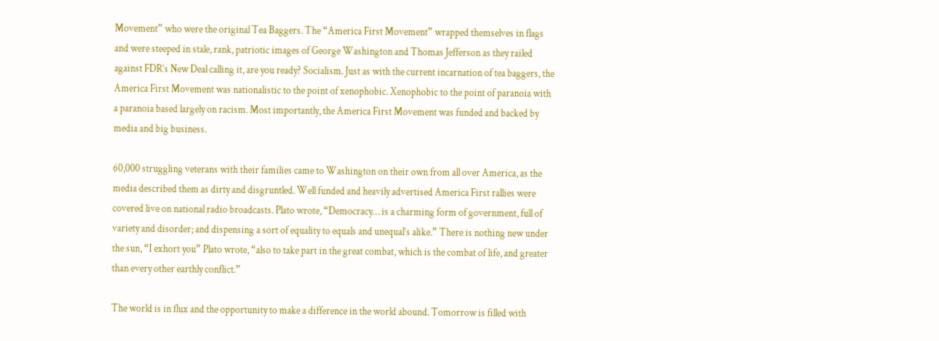Movement” who were the original Tea Baggers. The “America First Movement” wrapped themselves in flags and were steeped in stale, rank, patriotic images of George Washington and Thomas Jefferson as they railed against FDR’s New Deal calling it, are you ready? Socialism. Just as with the current incarnation of tea baggers, the America First Movement was nationalistic to the point of xenophobic. Xenophobic to the point of paranoia with a paranoia based largely on racism. Most importantly, the America First Movement was funded and backed by media and big business.

60,000 struggling veterans with their families came to Washington on their own from all over America, as the media described them as dirty and disgruntled. Well funded and heavily advertised America First rallies were covered live on national radio broadcasts. Plato wrote, “Democracy… is a charming form of government, full of variety and disorder; and dispensing a sort of equality to equals and unequal’s alike.” There is nothing new under the sun, “I exhort you” Plato wrote, “also to take part in the great combat, which is the combat of life, and greater than every other earthly conflict.”

The world is in flux and the opportunity to make a difference in the world abound. Tomorrow is filled with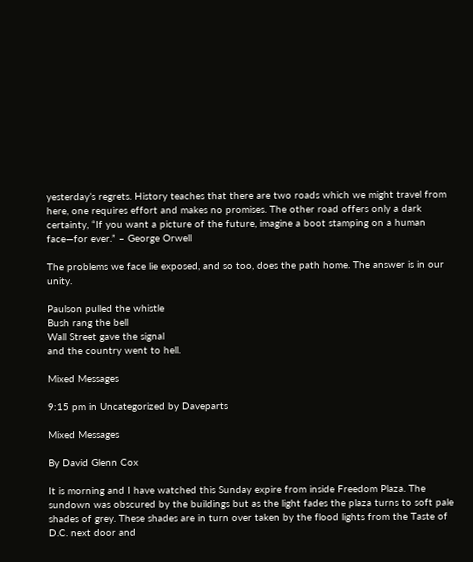yesterday’s regrets. History teaches that there are two roads which we might travel from here, one requires effort and makes no promises. The other road offers only a dark certainty, “If you want a picture of the future, imagine a boot stamping on a human face—for ever.” – George Orwell

The problems we face lie exposed, and so too, does the path home. The answer is in our unity.

Paulson pulled the whistle
Bush rang the bell
Wall Street gave the signal
and the country went to hell.

Mixed Messages

9:15 pm in Uncategorized by Daveparts

Mixed Messages

By David Glenn Cox

It is morning and I have watched this Sunday expire from inside Freedom Plaza. The sundown was obscured by the buildings but as the light fades the plaza turns to soft pale shades of grey. These shades are in turn over taken by the flood lights from the Taste of D.C. next door and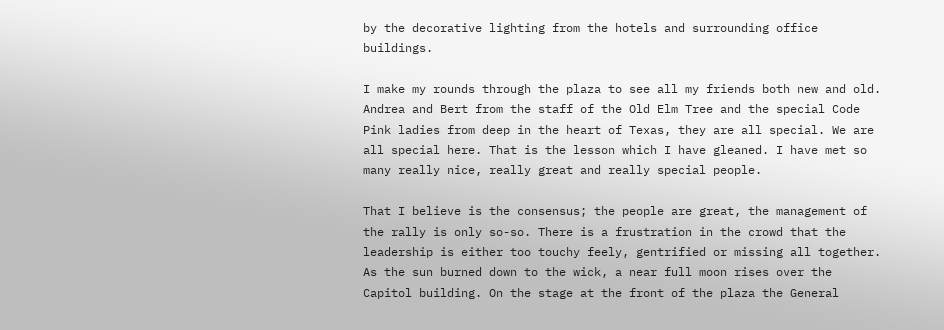by the decorative lighting from the hotels and surrounding office buildings.

I make my rounds through the plaza to see all my friends both new and old. Andrea and Bert from the staff of the Old Elm Tree and the special Code Pink ladies from deep in the heart of Texas, they are all special. We are all special here. That is the lesson which I have gleaned. I have met so many really nice, really great and really special people.

That I believe is the consensus; the people are great, the management of the rally is only so-so. There is a frustration in the crowd that the leadership is either too touchy feely, gentrified or missing all together. As the sun burned down to the wick, a near full moon rises over the Capitol building. On the stage at the front of the plaza the General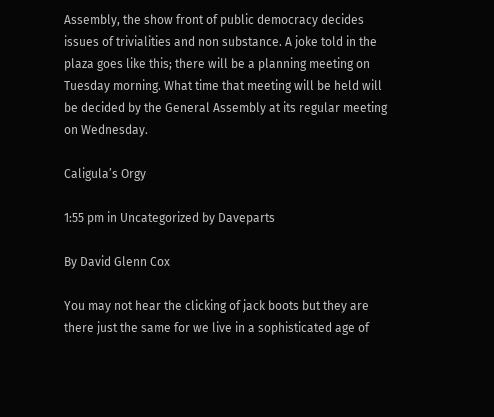Assembly, the show front of public democracy decides issues of trivialities and non substance. A joke told in the plaza goes like this; there will be a planning meeting on Tuesday morning. What time that meeting will be held will be decided by the General Assembly at its regular meeting on Wednesday.

Caligula’s Orgy

1:55 pm in Uncategorized by Daveparts

By David Glenn Cox

You may not hear the clicking of jack boots but they are there just the same for we live in a sophisticated age of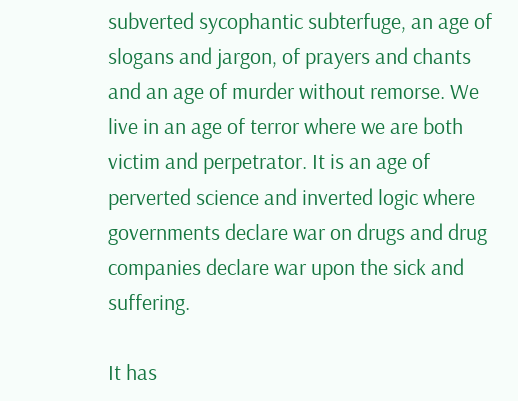subverted sycophantic subterfuge, an age of slogans and jargon, of prayers and chants and an age of murder without remorse. We live in an age of terror where we are both victim and perpetrator. It is an age of perverted science and inverted logic where governments declare war on drugs and drug companies declare war upon the sick and suffering.

It has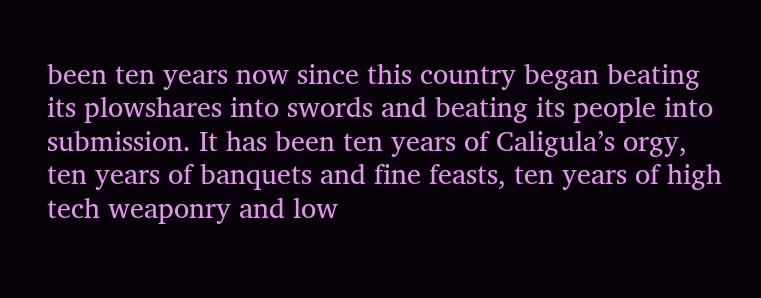been ten years now since this country began beating its plowshares into swords and beating its people into submission. It has been ten years of Caligula’s orgy, ten years of banquets and fine feasts, ten years of high tech weaponry and low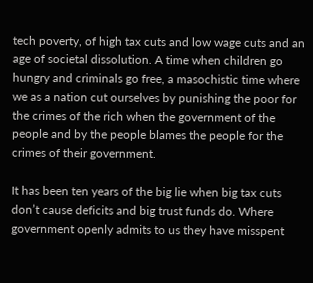tech poverty, of high tax cuts and low wage cuts and an age of societal dissolution. A time when children go hungry and criminals go free, a masochistic time where we as a nation cut ourselves by punishing the poor for the crimes of the rich when the government of the people and by the people blames the people for the crimes of their government.

It has been ten years of the big lie when big tax cuts don’t cause deficits and big trust funds do. Where government openly admits to us they have misspent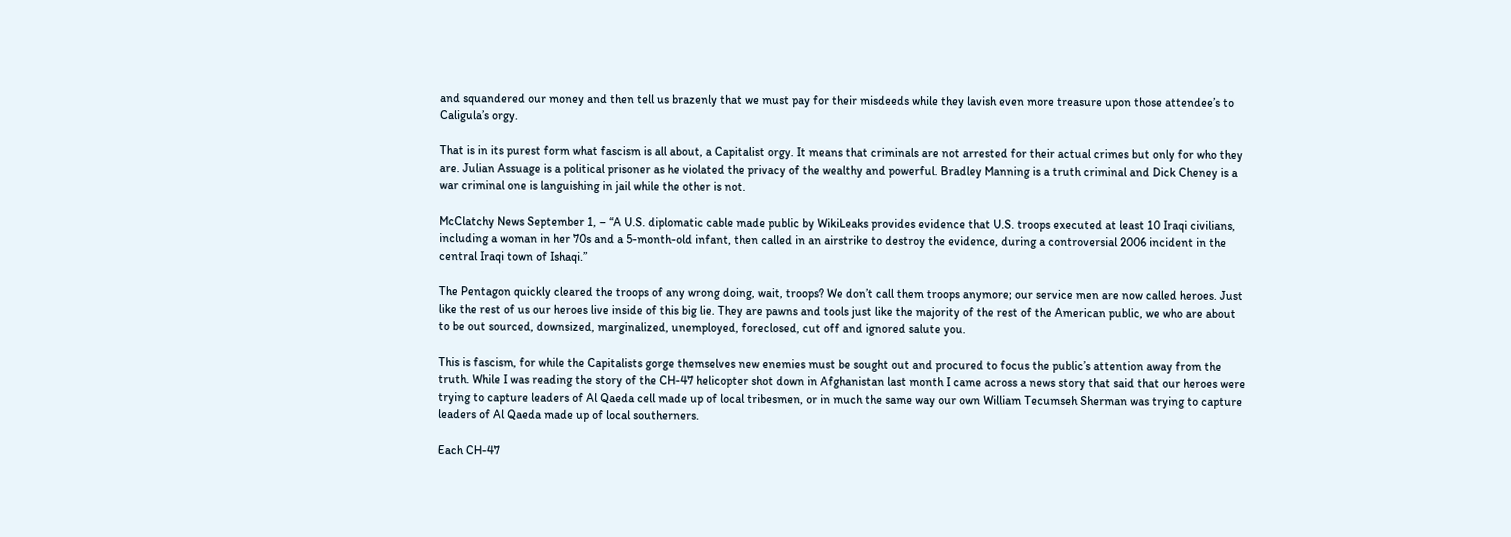and squandered our money and then tell us brazenly that we must pay for their misdeeds while they lavish even more treasure upon those attendee’s to Caligula’s orgy.

That is in its purest form what fascism is all about, a Capitalist orgy. It means that criminals are not arrested for their actual crimes but only for who they are. Julian Assuage is a political prisoner as he violated the privacy of the wealthy and powerful. Bradley Manning is a truth criminal and Dick Cheney is a war criminal one is languishing in jail while the other is not.

McClatchy News September 1, – “A U.S. diplomatic cable made public by WikiLeaks provides evidence that U.S. troops executed at least 10 Iraqi civilians, including a woman in her 70s and a 5-month-old infant, then called in an airstrike to destroy the evidence, during a controversial 2006 incident in the central Iraqi town of Ishaqi.”

The Pentagon quickly cleared the troops of any wrong doing, wait, troops? We don’t call them troops anymore; our service men are now called heroes. Just like the rest of us our heroes live inside of this big lie. They are pawns and tools just like the majority of the rest of the American public, we who are about to be out sourced, downsized, marginalized, unemployed, foreclosed, cut off and ignored salute you.

This is fascism, for while the Capitalists gorge themselves new enemies must be sought out and procured to focus the public’s attention away from the truth. While I was reading the story of the CH-47 helicopter shot down in Afghanistan last month I came across a news story that said that our heroes were trying to capture leaders of Al Qaeda cell made up of local tribesmen, or in much the same way our own William Tecumseh Sherman was trying to capture leaders of Al Qaeda made up of local southerners.

Each CH-47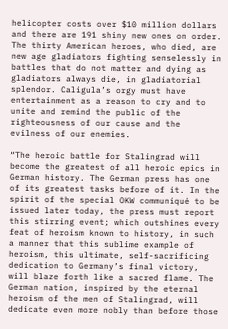helicopter costs over $10 million dollars and there are 191 shiny new ones on order. The thirty American heroes, who died, are new age gladiators fighting senselessly in battles that do not matter and dying as gladiators always die, in gladiatorial splendor. Caligula’s orgy must have entertainment as a reason to cry and to unite and remind the public of the righteousness of our cause and the evilness of our enemies.

“The heroic battle for Stalingrad will become the greatest of all heroic epics in German history. The German press has one of its greatest tasks before of it. In the spirit of the special OKW communiqué to be issued later today, the press must report this stirring event; which outshines every feat of heroism known to history, in such a manner that this sublime example of heroism, this ultimate, self-sacrificing dedication to Germany’s final victory, will blaze forth like a sacred flame. The German nation, inspired by the eternal heroism of the men of Stalingrad, will dedicate even more nobly than before those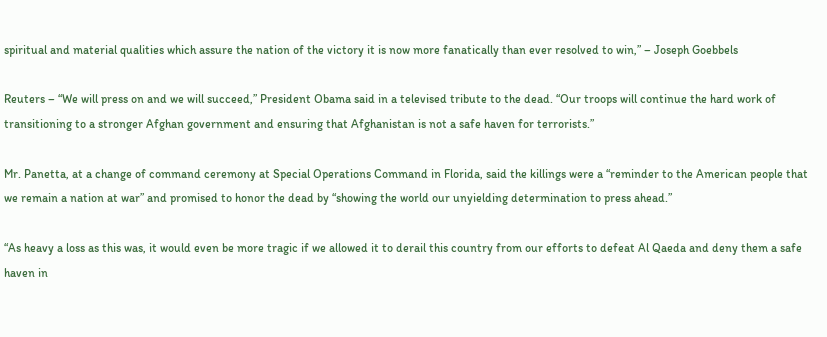spiritual and material qualities which assure the nation of the victory it is now more fanatically than ever resolved to win,” – Joseph Goebbels

Reuters – “We will press on and we will succeed,” President Obama said in a televised tribute to the dead. “Our troops will continue the hard work of transitioning to a stronger Afghan government and ensuring that Afghanistan is not a safe haven for terrorists.”

Mr. Panetta, at a change of command ceremony at Special Operations Command in Florida, said the killings were a “reminder to the American people that we remain a nation at war” and promised to honor the dead by “showing the world our unyielding determination to press ahead.”

“As heavy a loss as this was, it would even be more tragic if we allowed it to derail this country from our efforts to defeat Al Qaeda and deny them a safe haven in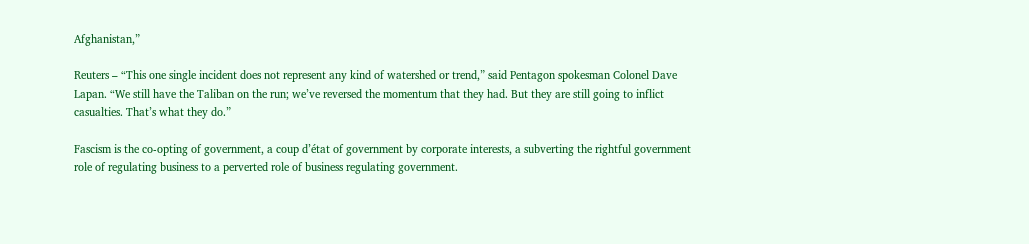Afghanistan,”

Reuters – “This one single incident does not represent any kind of watershed or trend,” said Pentagon spokesman Colonel Dave Lapan. “We still have the Taliban on the run; we’ve reversed the momentum that they had. But they are still going to inflict casualties. That’s what they do.”

Fascism is the co-opting of government, a coup d’état of government by corporate interests, a subverting the rightful government role of regulating business to a perverted role of business regulating government.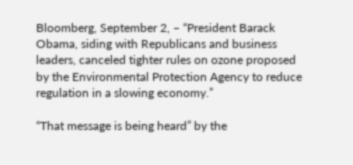Bloomberg, September 2, – “President Barack Obama, siding with Republicans and business leaders, canceled tighter rules on ozone proposed by the Environmental Protection Agency to reduce regulation in a slowing economy.”

“That message is being heard” by the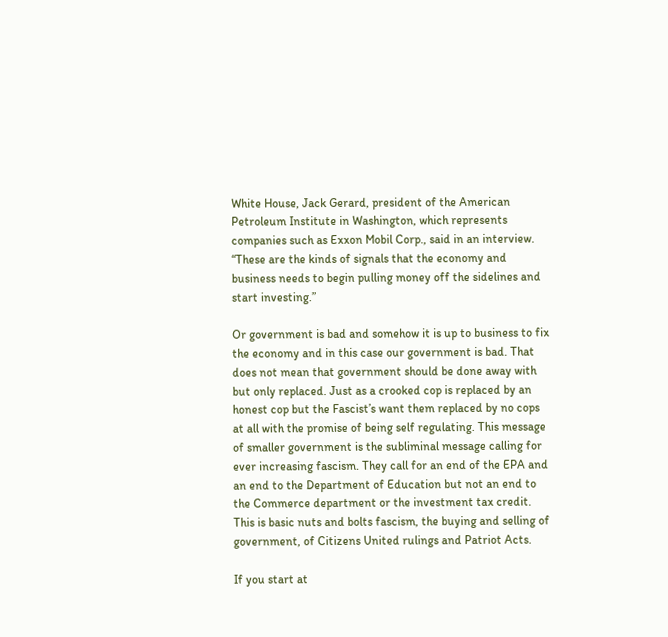White House, Jack Gerard, president of the American Petroleum Institute in Washington, which represents companies such as Exxon Mobil Corp., said in an interview. “These are the kinds of signals that the economy and business needs to begin pulling money off the sidelines and start investing.”

Or government is bad and somehow it is up to business to fix the economy and in this case our government is bad. That does not mean that government should be done away with but only replaced. Just as a crooked cop is replaced by an honest cop but the Fascist’s want them replaced by no cops at all with the promise of being self regulating. This message of smaller government is the subliminal message calling for ever increasing fascism. They call for an end of the EPA and an end to the Department of Education but not an end to the Commerce department or the investment tax credit. This is basic nuts and bolts fascism, the buying and selling of government, of Citizens United rulings and Patriot Acts.

If you start at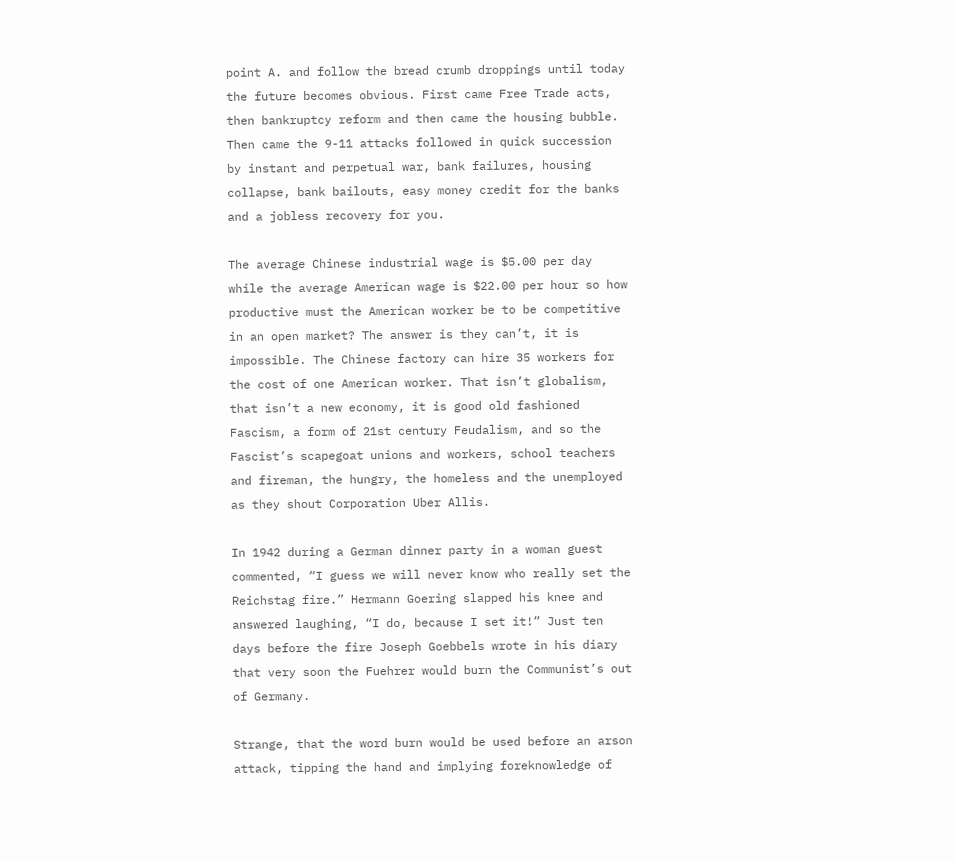point A. and follow the bread crumb droppings until today the future becomes obvious. First came Free Trade acts, then bankruptcy reform and then came the housing bubble. Then came the 9-11 attacks followed in quick succession by instant and perpetual war, bank failures, housing collapse, bank bailouts, easy money credit for the banks and a jobless recovery for you.

The average Chinese industrial wage is $5.00 per day while the average American wage is $22.00 per hour so how productive must the American worker be to be competitive in an open market? The answer is they can’t, it is impossible. The Chinese factory can hire 35 workers for the cost of one American worker. That isn’t globalism, that isn’t a new economy, it is good old fashioned Fascism, a form of 21st century Feudalism, and so the Fascist’s scapegoat unions and workers, school teachers and fireman, the hungry, the homeless and the unemployed as they shout Corporation Uber Allis.

In 1942 during a German dinner party in a woman guest commented, “I guess we will never know who really set the Reichstag fire.” Hermann Goering slapped his knee and answered laughing, “I do, because I set it!” Just ten days before the fire Joseph Goebbels wrote in his diary that very soon the Fuehrer would burn the Communist’s out of Germany.

Strange, that the word burn would be used before an arson attack, tipping the hand and implying foreknowledge of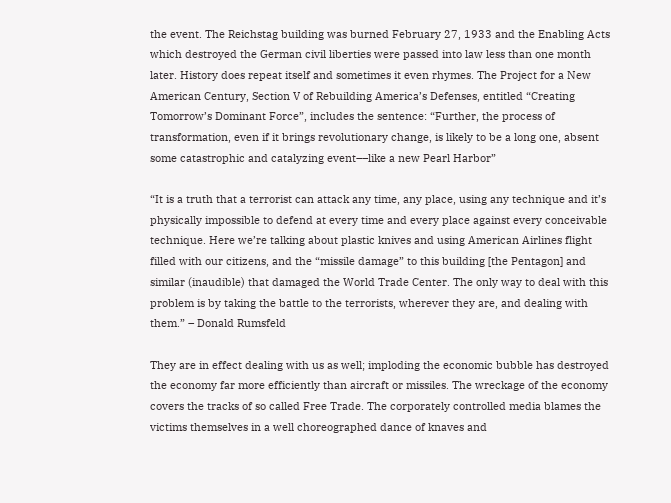the event. The Reichstag building was burned February 27, 1933 and the Enabling Acts which destroyed the German civil liberties were passed into law less than one month later. History does repeat itself and sometimes it even rhymes. The Project for a New American Century, Section V of Rebuilding America’s Defenses, entitled “Creating Tomorrow’s Dominant Force”, includes the sentence: “Further, the process of transformation, even if it brings revolutionary change, is likely to be a long one, absent some catastrophic and catalyzing event––like a new Pearl Harbor”

“It is a truth that a terrorist can attack any time, any place, using any technique and it’s physically impossible to defend at every time and every place against every conceivable technique. Here we’re talking about plastic knives and using American Airlines flight filled with our citizens, and the “missile damage” to this building [the Pentagon] and similar (inaudible) that damaged the World Trade Center. The only way to deal with this problem is by taking the battle to the terrorists, wherever they are, and dealing with them.” – Donald Rumsfeld

They are in effect dealing with us as well; imploding the economic bubble has destroyed the economy far more efficiently than aircraft or missiles. The wreckage of the economy covers the tracks of so called Free Trade. The corporately controlled media blames the victims themselves in a well choreographed dance of knaves and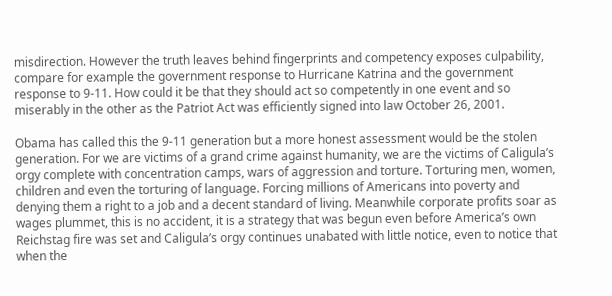misdirection. However the truth leaves behind fingerprints and competency exposes culpability, compare for example the government response to Hurricane Katrina and the government response to 9-11. How could it be that they should act so competently in one event and so miserably in the other as the Patriot Act was efficiently signed into law October 26, 2001.

Obama has called this the 9-11 generation but a more honest assessment would be the stolen generation. For we are victims of a grand crime against humanity, we are the victims of Caligula’s orgy complete with concentration camps, wars of aggression and torture. Torturing men, women, children and even the torturing of language. Forcing millions of Americans into poverty and denying them a right to a job and a decent standard of living. Meanwhile corporate profits soar as wages plummet, this is no accident, it is a strategy that was begun even before America’s own Reichstag fire was set and Caligula’s orgy continues unabated with little notice, even to notice that when the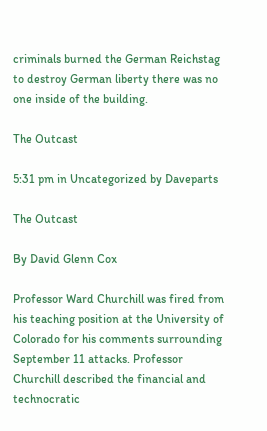criminals burned the German Reichstag to destroy German liberty there was no one inside of the building.

The Outcast

5:31 pm in Uncategorized by Daveparts

The Outcast

By David Glenn Cox

Professor Ward Churchill was fired from his teaching position at the University of Colorado for his comments surrounding September 11 attacks. Professor Churchill described the financial and technocratic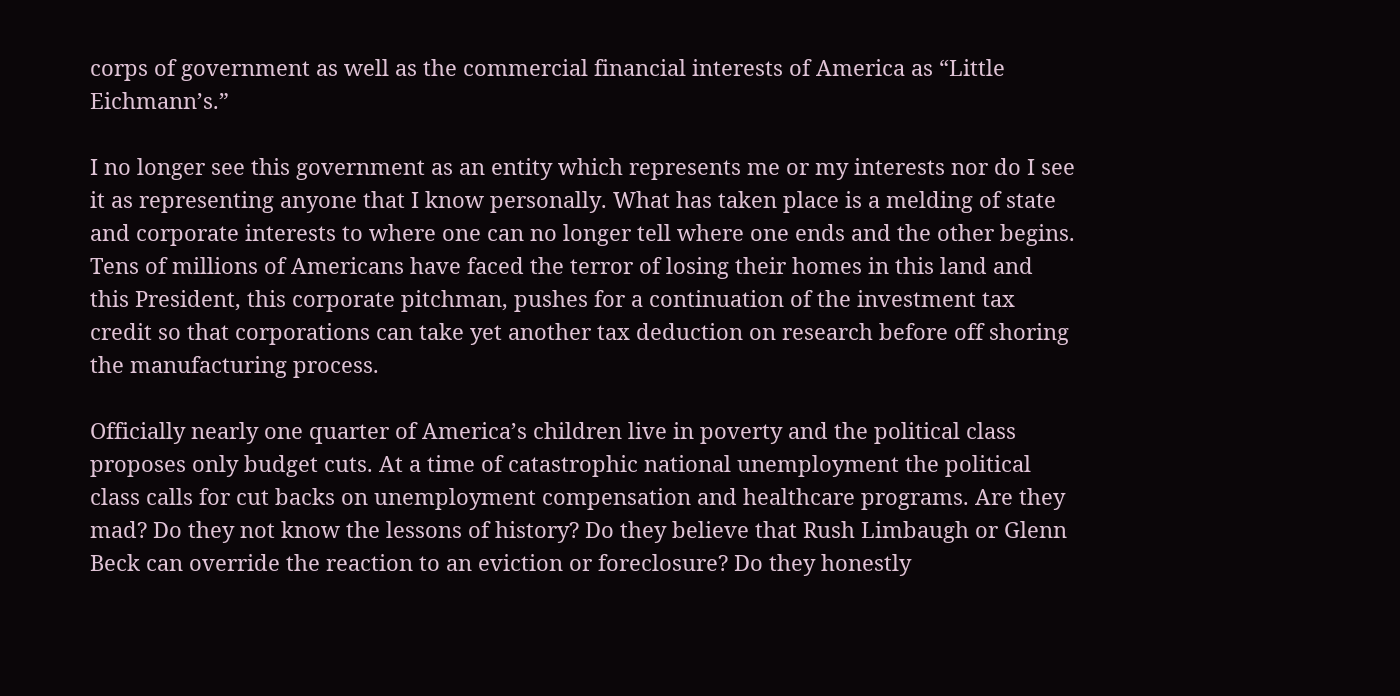corps of government as well as the commercial financial interests of America as “Little Eichmann’s.”

I no longer see this government as an entity which represents me or my interests nor do I see it as representing anyone that I know personally. What has taken place is a melding of state and corporate interests to where one can no longer tell where one ends and the other begins. Tens of millions of Americans have faced the terror of losing their homes in this land and this President, this corporate pitchman, pushes for a continuation of the investment tax credit so that corporations can take yet another tax deduction on research before off shoring the manufacturing process.

Officially nearly one quarter of America’s children live in poverty and the political class proposes only budget cuts. At a time of catastrophic national unemployment the political class calls for cut backs on unemployment compensation and healthcare programs. Are they mad? Do they not know the lessons of history? Do they believe that Rush Limbaugh or Glenn Beck can override the reaction to an eviction or foreclosure? Do they honestly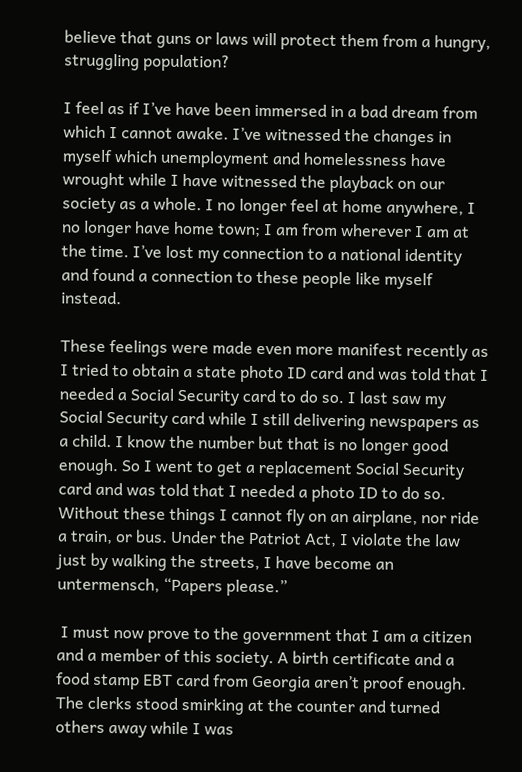believe that guns or laws will protect them from a hungry, struggling population?

I feel as if I’ve have been immersed in a bad dream from which I cannot awake. I’ve witnessed the changes in myself which unemployment and homelessness have wrought while I have witnessed the playback on our society as a whole. I no longer feel at home anywhere, I no longer have home town; I am from wherever I am at the time. I’ve lost my connection to a national identity and found a connection to these people like myself instead.

These feelings were made even more manifest recently as I tried to obtain a state photo ID card and was told that I needed a Social Security card to do so. I last saw my Social Security card while I still delivering newspapers as a child. I know the number but that is no longer good enough. So I went to get a replacement Social Security card and was told that I needed a photo ID to do so. Without these things I cannot fly on an airplane, nor ride a train, or bus. Under the Patriot Act, I violate the law just by walking the streets, I have become an untermensch, “Papers please.”

 I must now prove to the government that I am a citizen and a member of this society. A birth certificate and a food stamp EBT card from Georgia aren’t proof enough. The clerks stood smirking at the counter and turned others away while I was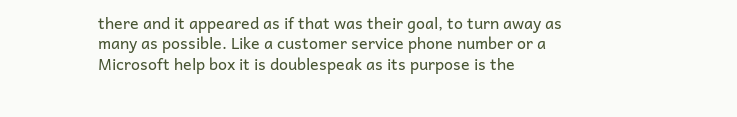there and it appeared as if that was their goal, to turn away as many as possible. Like a customer service phone number or a Microsoft help box it is doublespeak as its purpose is the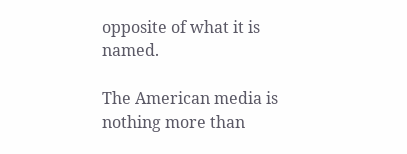opposite of what it is named.

The American media is nothing more than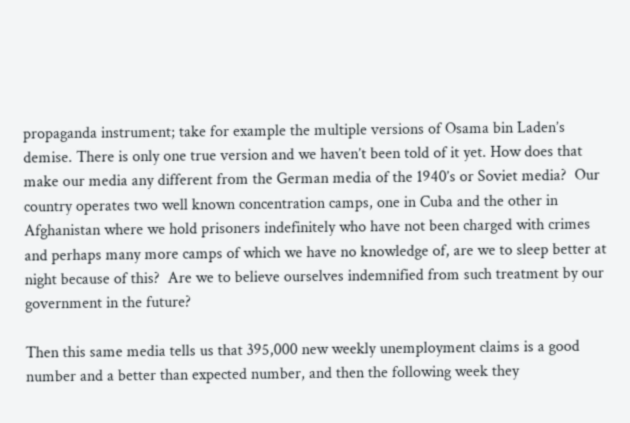propaganda instrument; take for example the multiple versions of Osama bin Laden’s demise. There is only one true version and we haven’t been told of it yet. How does that make our media any different from the German media of the 1940’s or Soviet media?  Our country operates two well known concentration camps, one in Cuba and the other in Afghanistan where we hold prisoners indefinitely who have not been charged with crimes and perhaps many more camps of which we have no knowledge of, are we to sleep better at night because of this?  Are we to believe ourselves indemnified from such treatment by our government in the future?

Then this same media tells us that 395,000 new weekly unemployment claims is a good number and a better than expected number, and then the following week they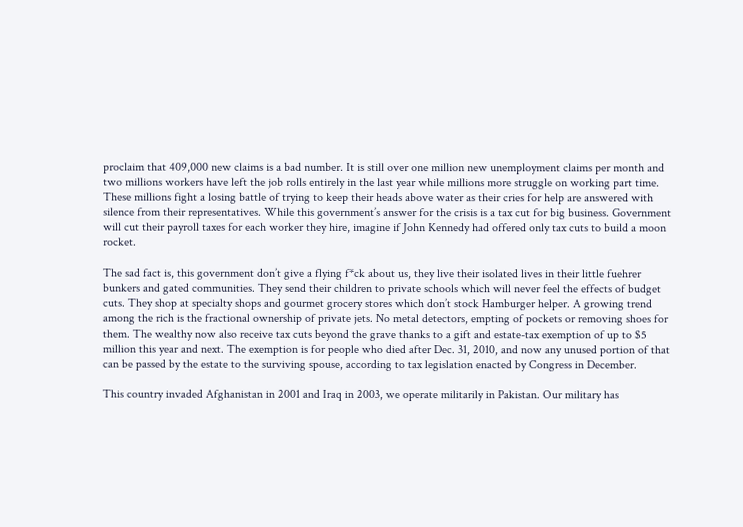proclaim that 409,000 new claims is a bad number. It is still over one million new unemployment claims per month and two millions workers have left the job rolls entirely in the last year while millions more struggle on working part time. These millions fight a losing battle of trying to keep their heads above water as their cries for help are answered with silence from their representatives. While this government’s answer for the crisis is a tax cut for big business. Government will cut their payroll taxes for each worker they hire, imagine if John Kennedy had offered only tax cuts to build a moon rocket.

The sad fact is, this government don’t give a flying f*ck about us, they live their isolated lives in their little fuehrer bunkers and gated communities. They send their children to private schools which will never feel the effects of budget cuts. They shop at specialty shops and gourmet grocery stores which don’t stock Hamburger helper. A growing trend among the rich is the fractional ownership of private jets. No metal detectors, empting of pockets or removing shoes for them. The wealthy now also receive tax cuts beyond the grave thanks to a gift and estate-tax exemption of up to $5 million this year and next. The exemption is for people who died after Dec. 31, 2010, and now any unused portion of that can be passed by the estate to the surviving spouse, according to tax legislation enacted by Congress in December.

This country invaded Afghanistan in 2001 and Iraq in 2003, we operate militarily in Pakistan. Our military has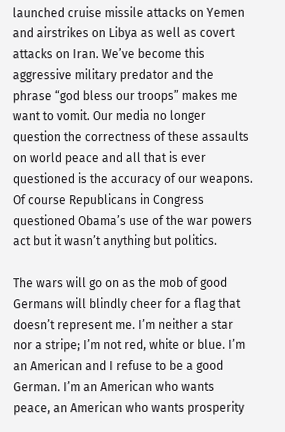launched cruise missile attacks on Yemen and airstrikes on Libya as well as covert attacks on Iran. We’ve become this aggressive military predator and the phrase “god bless our troops” makes me want to vomit. Our media no longer question the correctness of these assaults on world peace and all that is ever questioned is the accuracy of our weapons. Of course Republicans in Congress questioned Obama’s use of the war powers act but it wasn’t anything but politics.

The wars will go on as the mob of good Germans will blindly cheer for a flag that doesn’t represent me. I’m neither a star nor a stripe; I’m not red, white or blue. I’m an American and I refuse to be a good German. I’m an American who wants peace, an American who wants prosperity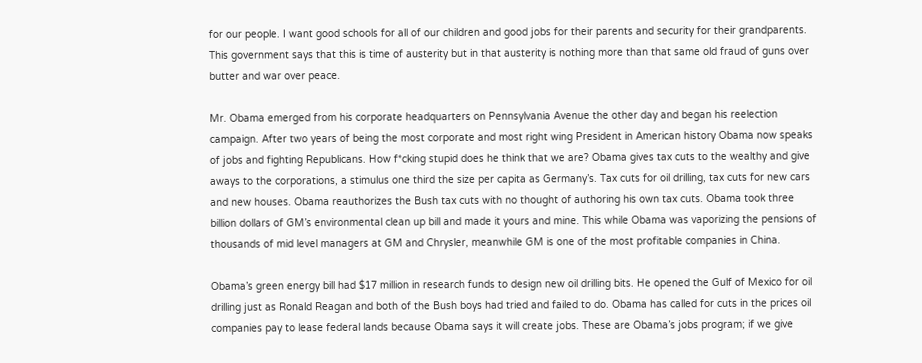for our people. I want good schools for all of our children and good jobs for their parents and security for their grandparents. This government says that this is time of austerity but in that austerity is nothing more than that same old fraud of guns over butter and war over peace.

Mr. Obama emerged from his corporate headquarters on Pennsylvania Avenue the other day and began his reelection campaign. After two years of being the most corporate and most right wing President in American history Obama now speaks of jobs and fighting Republicans. How f*cking stupid does he think that we are? Obama gives tax cuts to the wealthy and give aways to the corporations, a stimulus one third the size per capita as Germany’s. Tax cuts for oil drilling, tax cuts for new cars and new houses. Obama reauthorizes the Bush tax cuts with no thought of authoring his own tax cuts. Obama took three billion dollars of GM’s environmental clean up bill and made it yours and mine. This while Obama was vaporizing the pensions of thousands of mid level managers at GM and Chrysler, meanwhile GM is one of the most profitable companies in China.

Obama’s green energy bill had $17 million in research funds to design new oil drilling bits. He opened the Gulf of Mexico for oil drilling just as Ronald Reagan and both of the Bush boys had tried and failed to do. Obama has called for cuts in the prices oil companies pay to lease federal lands because Obama says it will create jobs. These are Obama’s jobs program; if we give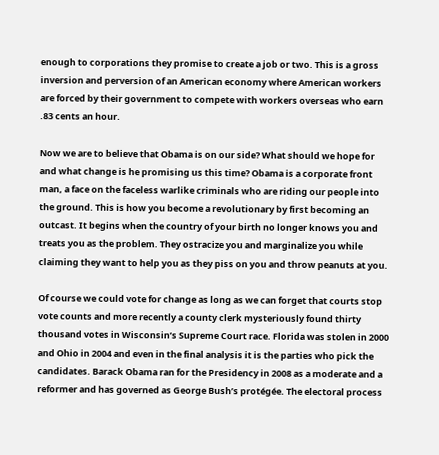enough to corporations they promise to create a job or two. This is a gross inversion and perversion of an American economy where American workers are forced by their government to compete with workers overseas who earn .83 cents an hour.

Now we are to believe that Obama is on our side? What should we hope for and what change is he promising us this time? Obama is a corporate front man, a face on the faceless warlike criminals who are riding our people into the ground. This is how you become a revolutionary by first becoming an outcast. It begins when the country of your birth no longer knows you and treats you as the problem. They ostracize you and marginalize you while claiming they want to help you as they piss on you and throw peanuts at you.

Of course we could vote for change as long as we can forget that courts stop vote counts and more recently a county clerk mysteriously found thirty thousand votes in Wisconsin’s Supreme Court race. Florida was stolen in 2000 and Ohio in 2004 and even in the final analysis it is the parties who pick the candidates. Barack Obama ran for the Presidency in 2008 as a moderate and a reformer and has governed as George Bush’s protégée. The electoral process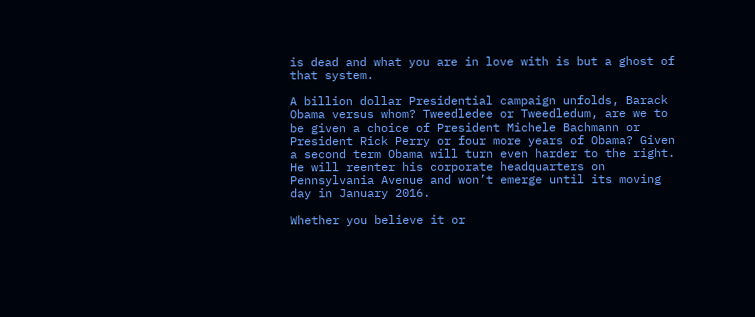is dead and what you are in love with is but a ghost of that system.

A billion dollar Presidential campaign unfolds, Barack Obama versus whom? Tweedledee or Tweedledum, are we to be given a choice of President Michele Bachmann or President Rick Perry or four more years of Obama? Given a second term Obama will turn even harder to the right. He will reenter his corporate headquarters on Pennsylvania Avenue and won’t emerge until its moving day in January 2016.

Whether you believe it or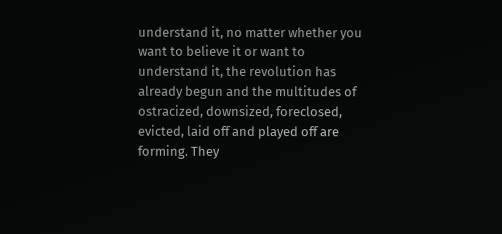understand it, no matter whether you want to believe it or want to understand it, the revolution has already begun and the multitudes of ostracized, downsized, foreclosed, evicted, laid off and played off are forming. They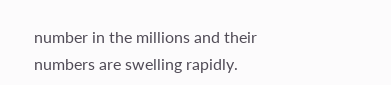number in the millions and their numbers are swelling rapidly.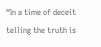“In a time of deceit telling the truth is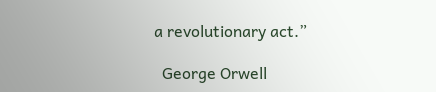a revolutionary act.”

  George Orwell